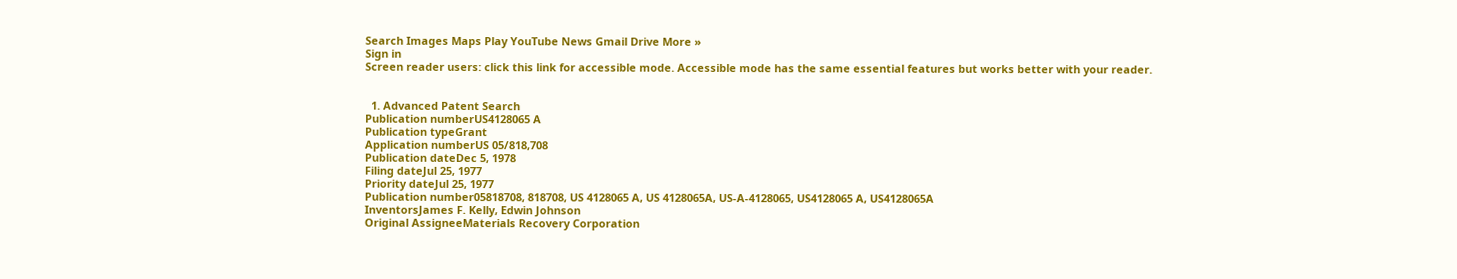Search Images Maps Play YouTube News Gmail Drive More »
Sign in
Screen reader users: click this link for accessible mode. Accessible mode has the same essential features but works better with your reader.


  1. Advanced Patent Search
Publication numberUS4128065 A
Publication typeGrant
Application numberUS 05/818,708
Publication dateDec 5, 1978
Filing dateJul 25, 1977
Priority dateJul 25, 1977
Publication number05818708, 818708, US 4128065 A, US 4128065A, US-A-4128065, US4128065 A, US4128065A
InventorsJames F. Kelly, Edwin Johnson
Original AssigneeMaterials Recovery Corporation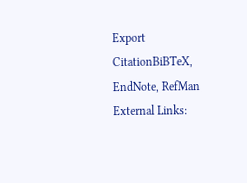Export CitationBiBTeX, EndNote, RefMan
External Links: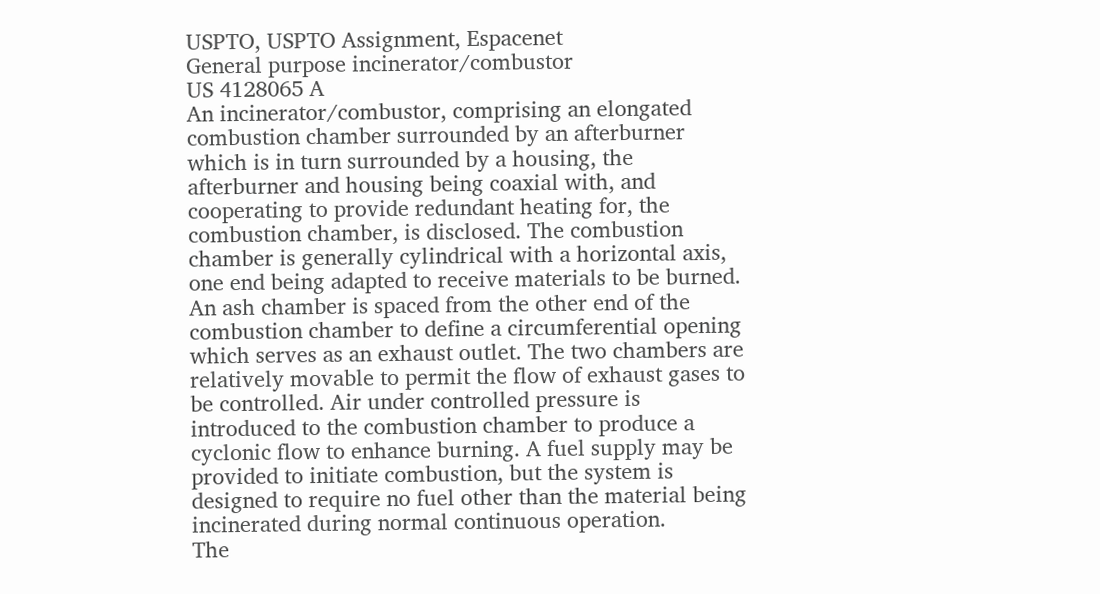USPTO, USPTO Assignment, Espacenet
General purpose incinerator/combustor
US 4128065 A
An incinerator/combustor, comprising an elongated combustion chamber surrounded by an afterburner which is in turn surrounded by a housing, the afterburner and housing being coaxial with, and cooperating to provide redundant heating for, the combustion chamber, is disclosed. The combustion chamber is generally cylindrical with a horizontal axis, one end being adapted to receive materials to be burned. An ash chamber is spaced from the other end of the combustion chamber to define a circumferential opening which serves as an exhaust outlet. The two chambers are relatively movable to permit the flow of exhaust gases to be controlled. Air under controlled pressure is introduced to the combustion chamber to produce a cyclonic flow to enhance burning. A fuel supply may be provided to initiate combustion, but the system is designed to require no fuel other than the material being incinerated during normal continuous operation.
The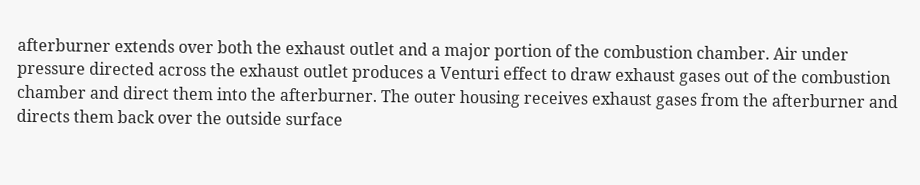afterburner extends over both the exhaust outlet and a major portion of the combustion chamber. Air under pressure directed across the exhaust outlet produces a Venturi effect to draw exhaust gases out of the combustion chamber and direct them into the afterburner. The outer housing receives exhaust gases from the afterburner and directs them back over the outside surface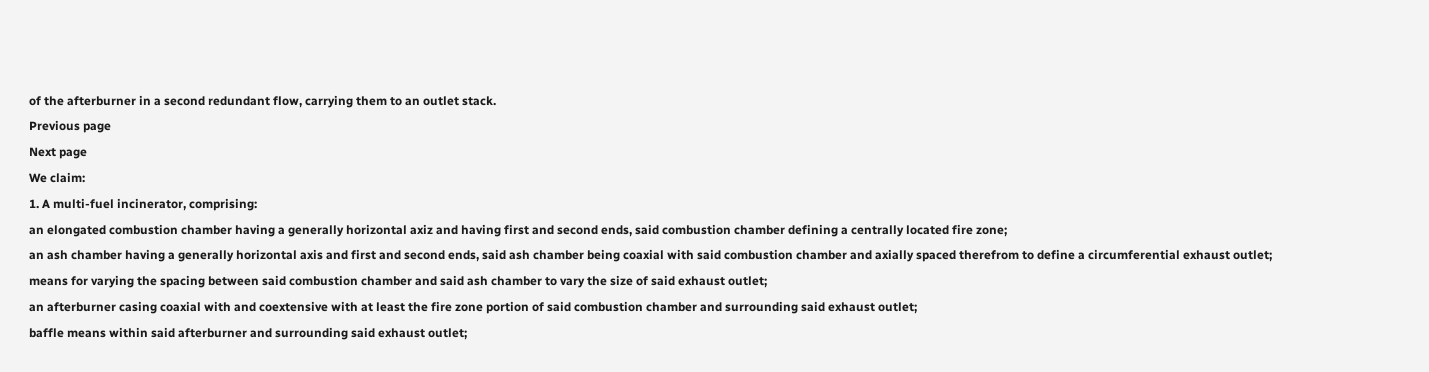of the afterburner in a second redundant flow, carrying them to an outlet stack.
Previous page
Next page
We claim:
1. A multi-fuel incinerator, comprising:
an elongated combustion chamber having a generally horizontal axiz and having first and second ends, said combustion chamber defining a centrally located fire zone;
an ash chamber having a generally horizontal axis and first and second ends, said ash chamber being coaxial with said combustion chamber and axially spaced therefrom to define a circumferential exhaust outlet;
means for varying the spacing between said combustion chamber and said ash chamber to vary the size of said exhaust outlet;
an afterburner casing coaxial with and coextensive with at least the fire zone portion of said combustion chamber and surrounding said exhaust outlet;
baffle means within said afterburner and surrounding said exhaust outlet;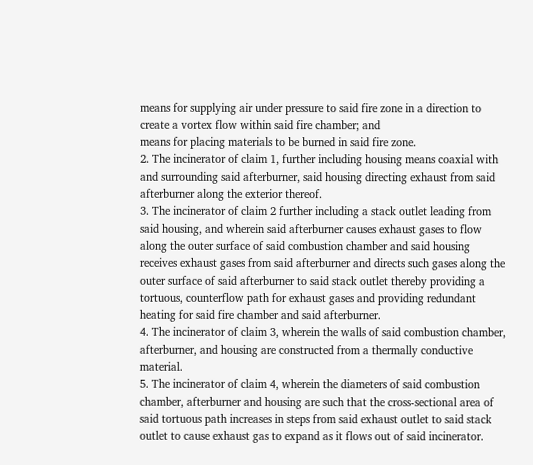means for supplying air under pressure to said fire zone in a direction to create a vortex flow within said fire chamber; and
means for placing materials to be burned in said fire zone.
2. The incinerator of claim 1, further including housing means coaxial with and surrounding said afterburner, said housing directing exhaust from said afterburner along the exterior thereof.
3. The incinerator of claim 2 further including a stack outlet leading from said housing, and wherein said afterburner causes exhaust gases to flow along the outer surface of said combustion chamber and said housing receives exhaust gases from said afterburner and directs such gases along the outer surface of said afterburner to said stack outlet thereby providing a tortuous, counterflow path for exhaust gases and providing redundant heating for said fire chamber and said afterburner.
4. The incinerator of claim 3, wherein the walls of said combustion chamber, afterburner, and housing are constructed from a thermally conductive material.
5. The incinerator of claim 4, wherein the diameters of said combustion chamber, afterburner and housing are such that the cross-sectional area of said tortuous path increases in steps from said exhaust outlet to said stack outlet to cause exhaust gas to expand as it flows out of said incinerator.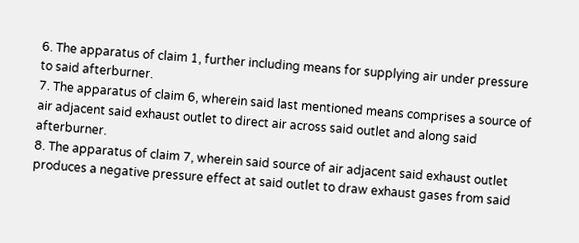6. The apparatus of claim 1, further including means for supplying air under pressure to said afterburner.
7. The apparatus of claim 6, wherein said last mentioned means comprises a source of air adjacent said exhaust outlet to direct air across said outlet and along said afterburner.
8. The apparatus of claim 7, wherein said source of air adjacent said exhaust outlet produces a negative pressure effect at said outlet to draw exhaust gases from said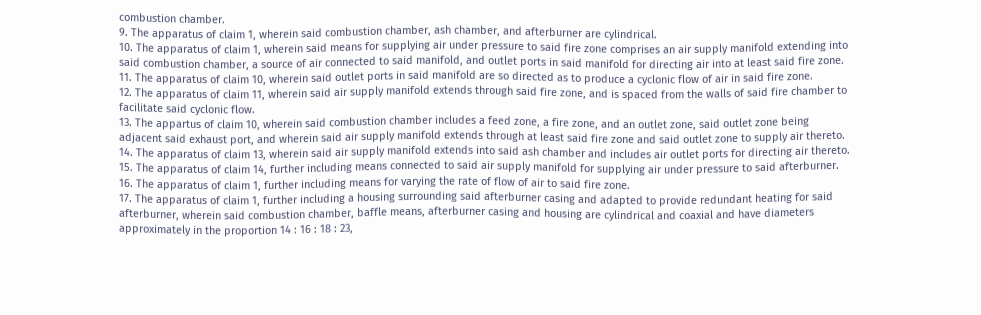combustion chamber.
9. The apparatus of claim 1, wherein said combustion chamber, ash chamber, and afterburner are cylindrical.
10. The apparatus of claim 1, wherein said means for supplying air under pressure to said fire zone comprises an air supply manifold extending into said combustion chamber, a source of air connected to said manifold, and outlet ports in said manifold for directing air into at least said fire zone.
11. The apparatus of claim 10, wherein said outlet ports in said manifold are so directed as to produce a cyclonic flow of air in said fire zone.
12. The apparatus of claim 11, wherein said air supply manifold extends through said fire zone, and is spaced from the walls of said fire chamber to facilitate said cyclonic flow.
13. The appartus of claim 10, wherein said combustion chamber includes a feed zone, a fire zone, and an outlet zone, said outlet zone being adjacent said exhaust port, and wherein said air supply manifold extends through at least said fire zone and said outlet zone to supply air thereto.
14. The apparatus of claim 13, wherein said air supply manifold extends into said ash chamber and includes air outlet ports for directing air thereto.
15. The apparatus of claim 14, further including means connected to said air supply manifold for supplying air under pressure to said afterburner.
16. The apparatus of claim 1, further including means for varying the rate of flow of air to said fire zone.
17. The apparatus of claim 1, further including a housing surrounding said afterburner casing and adapted to provide redundant heating for said afterburner, wherein said combustion chamber, baffle means, afterburner casing and housing are cylindrical and coaxial and have diameters approximately in the proportion 14 : 16 : 18 : 23,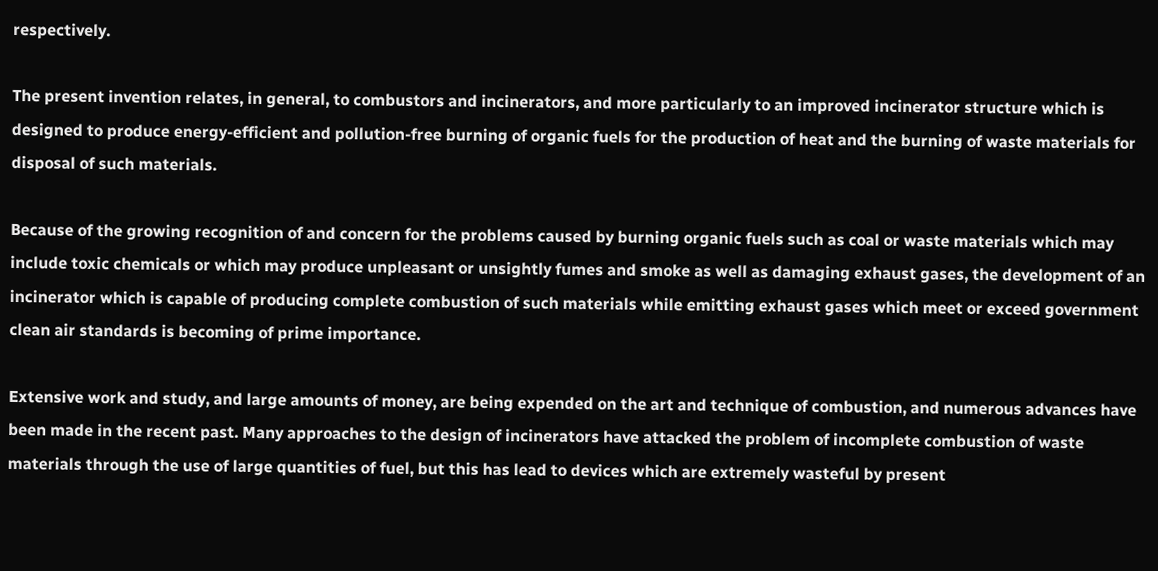respectively.

The present invention relates, in general, to combustors and incinerators, and more particularly to an improved incinerator structure which is designed to produce energy-efficient and pollution-free burning of organic fuels for the production of heat and the burning of waste materials for disposal of such materials.

Because of the growing recognition of and concern for the problems caused by burning organic fuels such as coal or waste materials which may include toxic chemicals or which may produce unpleasant or unsightly fumes and smoke as well as damaging exhaust gases, the development of an incinerator which is capable of producing complete combustion of such materials while emitting exhaust gases which meet or exceed government clean air standards is becoming of prime importance.

Extensive work and study, and large amounts of money, are being expended on the art and technique of combustion, and numerous advances have been made in the recent past. Many approaches to the design of incinerators have attacked the problem of incomplete combustion of waste materials through the use of large quantities of fuel, but this has lead to devices which are extremely wasteful by present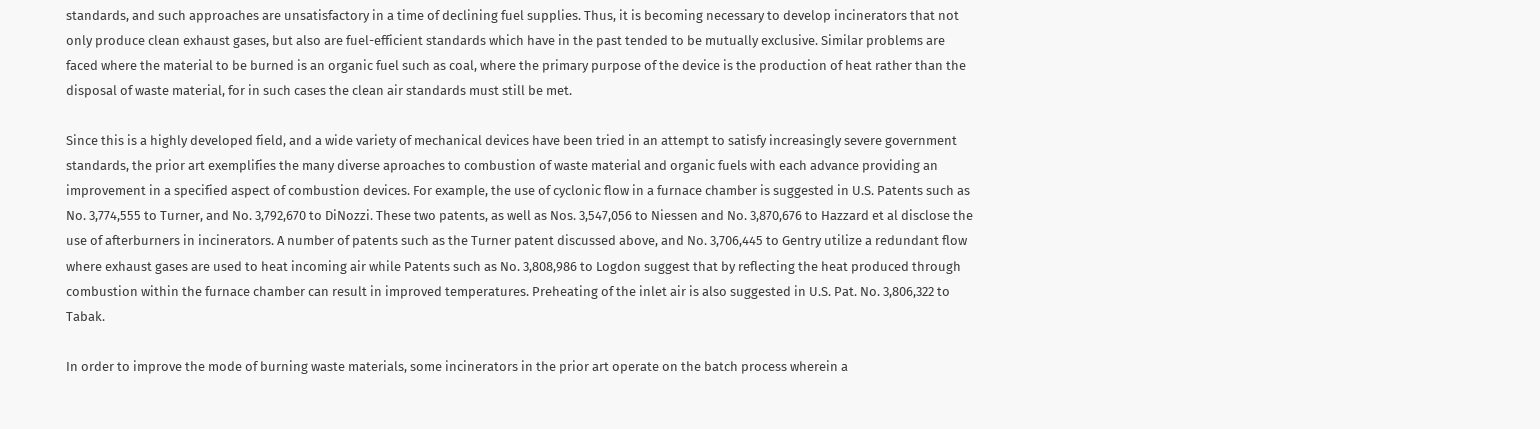standards, and such approaches are unsatisfactory in a time of declining fuel supplies. Thus, it is becoming necessary to develop incinerators that not only produce clean exhaust gases, but also are fuel-efficient standards which have in the past tended to be mutually exclusive. Similar problems are faced where the material to be burned is an organic fuel such as coal, where the primary purpose of the device is the production of heat rather than the disposal of waste material, for in such cases the clean air standards must still be met.

Since this is a highly developed field, and a wide variety of mechanical devices have been tried in an attempt to satisfy increasingly severe government standards, the prior art exemplifies the many diverse aproaches to combustion of waste material and organic fuels with each advance providing an improvement in a specified aspect of combustion devices. For example, the use of cyclonic flow in a furnace chamber is suggested in U.S. Patents such as No. 3,774,555 to Turner, and No. 3,792,670 to DiNozzi. These two patents, as well as Nos. 3,547,056 to Niessen and No. 3,870,676 to Hazzard et al disclose the use of afterburners in incinerators. A number of patents such as the Turner patent discussed above, and No. 3,706,445 to Gentry utilize a redundant flow where exhaust gases are used to heat incoming air while Patents such as No. 3,808,986 to Logdon suggest that by reflecting the heat produced through combustion within the furnace chamber can result in improved temperatures. Preheating of the inlet air is also suggested in U.S. Pat. No. 3,806,322 to Tabak.

In order to improve the mode of burning waste materials, some incinerators in the prior art operate on the batch process wherein a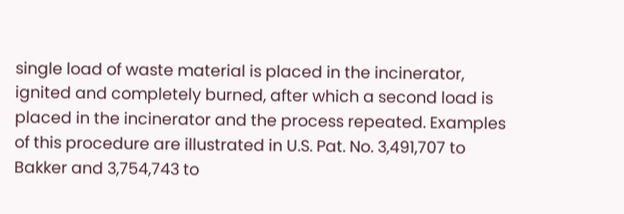single load of waste material is placed in the incinerator, ignited and completely burned, after which a second load is placed in the incinerator and the process repeated. Examples of this procedure are illustrated in U.S. Pat. No. 3,491,707 to Bakker and 3,754,743 to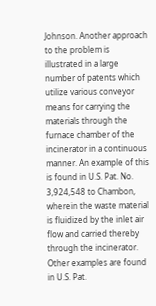Johnson. Another approach to the problem is illustrated in a large number of patents which utilize various conveyor means for carrying the materials through the furnace chamber of the incinerator in a continuous manner. An example of this is found in U.S. Pat. No. 3,924,548 to Chambon, wherein the waste material is fluidized by the inlet air flow and carried thereby through the incinerator. Other examples are found in U.S. Pat.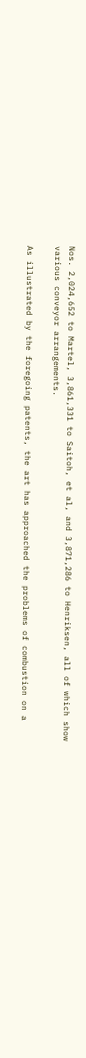Nos. 2,024,652 to Martel, 3,861,331 to Saitoh, et al, and 3,871,286 to Henriksen, all of which show various conveyor arrangements.

As illustrated by the foregoing patents, the art has approached the problems of combustion on a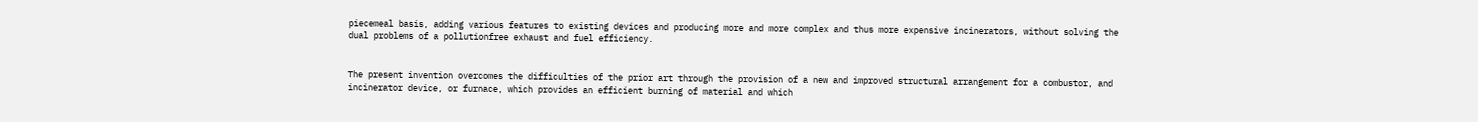piecemeal basis, adding various features to existing devices and producing more and more complex and thus more expensive incinerators, without solving the dual problems of a pollutionfree exhaust and fuel efficiency.


The present invention overcomes the difficulties of the prior art through the provision of a new and improved structural arrangement for a combustor, and incinerator device, or furnace, which provides an efficient burning of material and which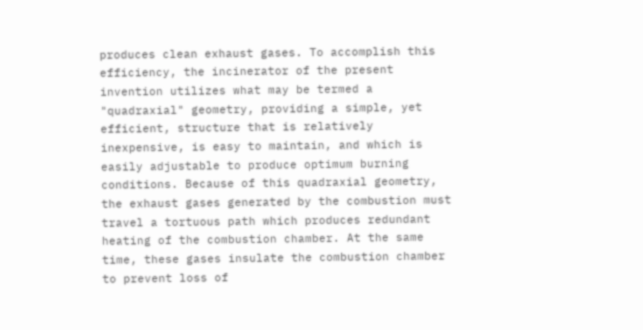produces clean exhaust gases. To accomplish this efficiency, the incinerator of the present invention utilizes what may be termed a "quadraxial" geometry, providing a simple, yet efficient, structure that is relatively inexpensive, is easy to maintain, and which is easily adjustable to produce optimum burning conditions. Because of this quadraxial geometry, the exhaust gases generated by the combustion must travel a tortuous path which produces redundant heating of the combustion chamber. At the same time, these gases insulate the combustion chamber to prevent loss of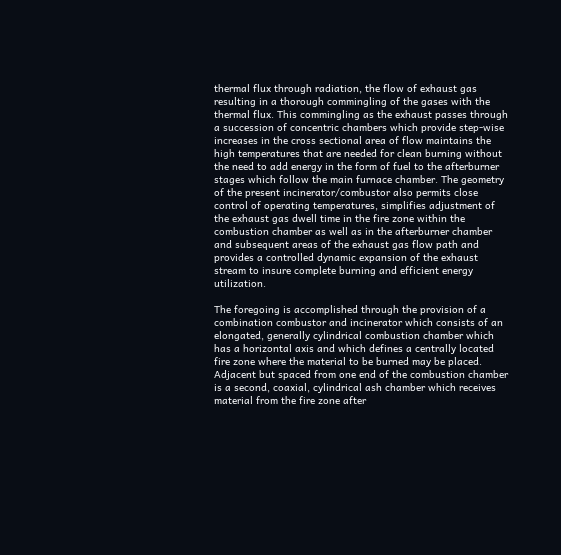thermal flux through radiation, the flow of exhaust gas resulting in a thorough commingling of the gases with the thermal flux. This commingling as the exhaust passes through a succession of concentric chambers which provide step-wise increases in the cross sectional area of flow maintains the high temperatures that are needed for clean burning without the need to add energy in the form of fuel to the afterburner stages which follow the main furnace chamber. The geometry of the present incinerator/combustor also permits close control of operating temperatures, simplifies adjustment of the exhaust gas dwell time in the fire zone within the combustion chamber as well as in the afterburner chamber and subsequent areas of the exhaust gas flow path and provides a controlled dynamic expansion of the exhaust stream to insure complete burning and efficient energy utilization.

The foregoing is accomplished through the provision of a combination combustor and incinerator which consists of an elongated, generally cylindrical combustion chamber which has a horizontal axis and which defines a centrally located fire zone where the material to be burned may be placed. Adjacent but spaced from one end of the combustion chamber is a second, coaxial, cylindrical ash chamber which receives material from the fire zone after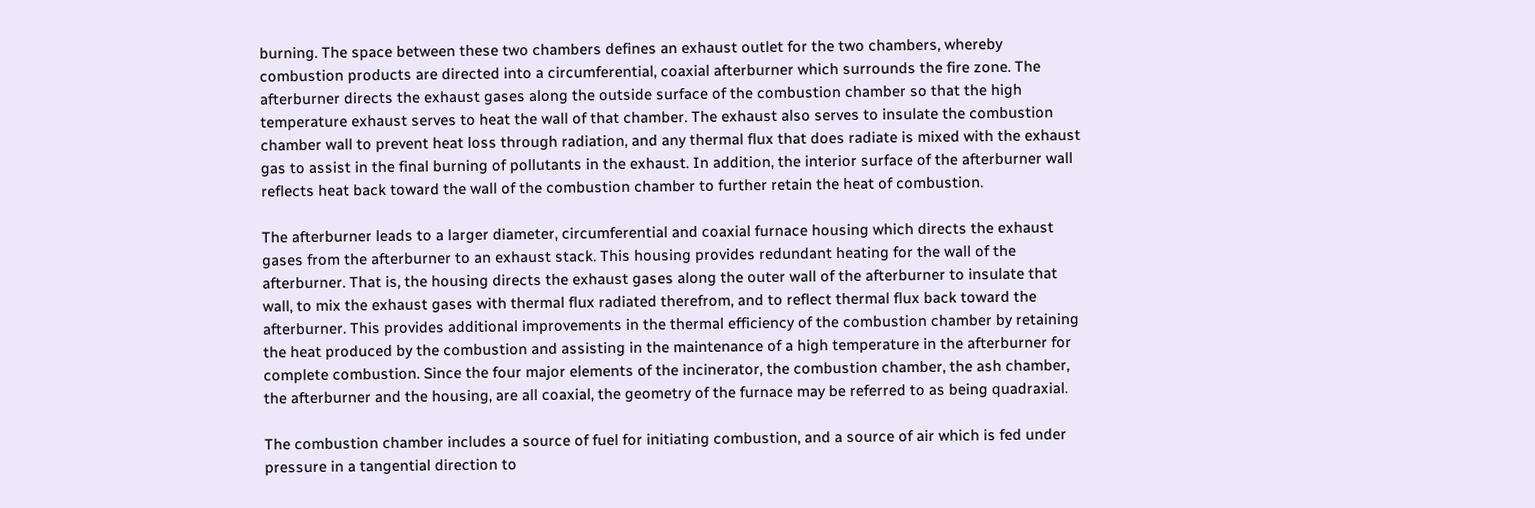burning. The space between these two chambers defines an exhaust outlet for the two chambers, whereby combustion products are directed into a circumferential, coaxial afterburner which surrounds the fire zone. The afterburner directs the exhaust gases along the outside surface of the combustion chamber so that the high temperature exhaust serves to heat the wall of that chamber. The exhaust also serves to insulate the combustion chamber wall to prevent heat loss through radiation, and any thermal flux that does radiate is mixed with the exhaust gas to assist in the final burning of pollutants in the exhaust. In addition, the interior surface of the afterburner wall reflects heat back toward the wall of the combustion chamber to further retain the heat of combustion.

The afterburner leads to a larger diameter, circumferential and coaxial furnace housing which directs the exhaust gases from the afterburner to an exhaust stack. This housing provides redundant heating for the wall of the afterburner. That is, the housing directs the exhaust gases along the outer wall of the afterburner to insulate that wall, to mix the exhaust gases with thermal flux radiated therefrom, and to reflect thermal flux back toward the afterburner. This provides additional improvements in the thermal efficiency of the combustion chamber by retaining the heat produced by the combustion and assisting in the maintenance of a high temperature in the afterburner for complete combustion. Since the four major elements of the incinerator, the combustion chamber, the ash chamber, the afterburner and the housing, are all coaxial, the geometry of the furnace may be referred to as being quadraxial.

The combustion chamber includes a source of fuel for initiating combustion, and a source of air which is fed under pressure in a tangential direction to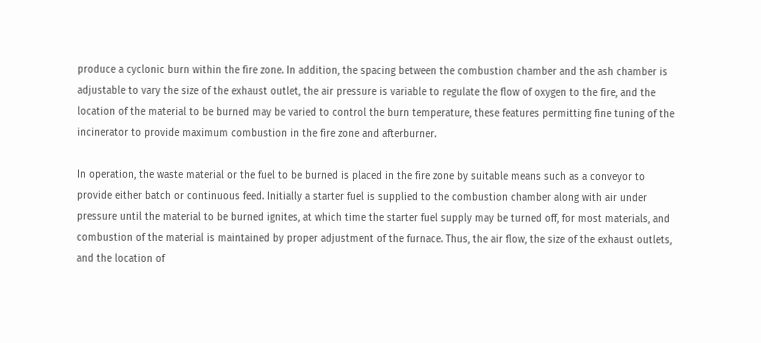produce a cyclonic burn within the fire zone. In addition, the spacing between the combustion chamber and the ash chamber is adjustable to vary the size of the exhaust outlet, the air pressure is variable to regulate the flow of oxygen to the fire, and the location of the material to be burned may be varied to control the burn temperature, these features permitting fine tuning of the incinerator to provide maximum combustion in the fire zone and afterburner.

In operation, the waste material or the fuel to be burned is placed in the fire zone by suitable means such as a conveyor to provide either batch or continuous feed. Initially a starter fuel is supplied to the combustion chamber along with air under pressure until the material to be burned ignites, at which time the starter fuel supply may be turned off, for most materials, and combustion of the material is maintained by proper adjustment of the furnace. Thus, the air flow, the size of the exhaust outlets, and the location of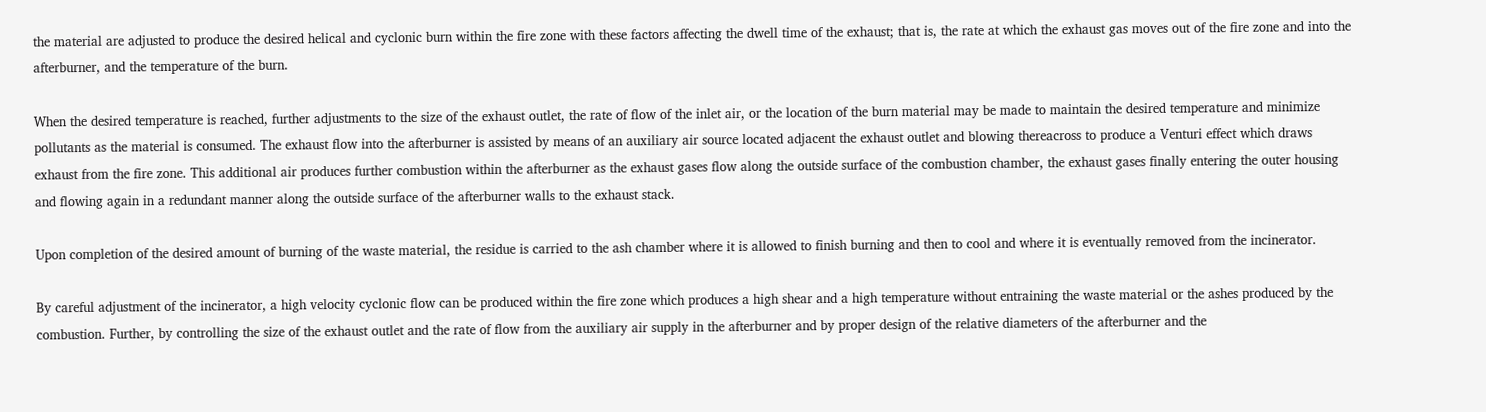the material are adjusted to produce the desired helical and cyclonic burn within the fire zone with these factors affecting the dwell time of the exhaust; that is, the rate at which the exhaust gas moves out of the fire zone and into the afterburner, and the temperature of the burn.

When the desired temperature is reached, further adjustments to the size of the exhaust outlet, the rate of flow of the inlet air, or the location of the burn material may be made to maintain the desired temperature and minimize pollutants as the material is consumed. The exhaust flow into the afterburner is assisted by means of an auxiliary air source located adjacent the exhaust outlet and blowing thereacross to produce a Venturi effect which draws exhaust from the fire zone. This additional air produces further combustion within the afterburner as the exhaust gases flow along the outside surface of the combustion chamber, the exhaust gases finally entering the outer housing and flowing again in a redundant manner along the outside surface of the afterburner walls to the exhaust stack.

Upon completion of the desired amount of burning of the waste material, the residue is carried to the ash chamber where it is allowed to finish burning and then to cool and where it is eventually removed from the incinerator.

By careful adjustment of the incinerator, a high velocity cyclonic flow can be produced within the fire zone which produces a high shear and a high temperature without entraining the waste material or the ashes produced by the combustion. Further, by controlling the size of the exhaust outlet and the rate of flow from the auxiliary air supply in the afterburner and by proper design of the relative diameters of the afterburner and the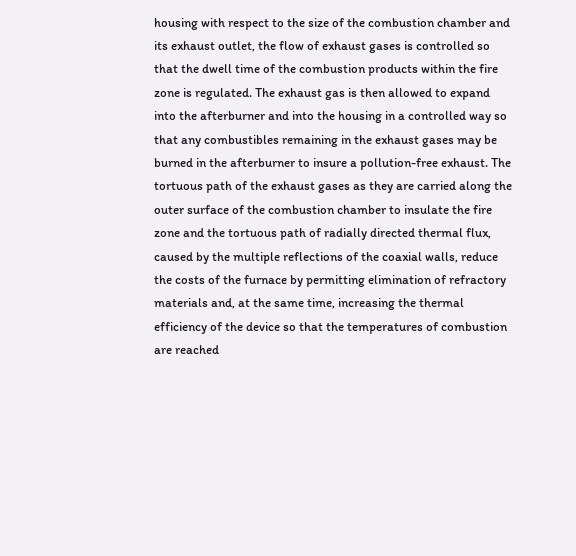housing with respect to the size of the combustion chamber and its exhaust outlet, the flow of exhaust gases is controlled so that the dwell time of the combustion products within the fire zone is regulated. The exhaust gas is then allowed to expand into the afterburner and into the housing in a controlled way so that any combustibles remaining in the exhaust gases may be burned in the afterburner to insure a pollution-free exhaust. The tortuous path of the exhaust gases as they are carried along the outer surface of the combustion chamber to insulate the fire zone and the tortuous path of radially directed thermal flux, caused by the multiple reflections of the coaxial walls, reduce the costs of the furnace by permitting elimination of refractory materials and, at the same time, increasing the thermal efficiency of the device so that the temperatures of combustion are reached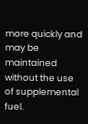more quickly and may be maintained without the use of supplemental fuel.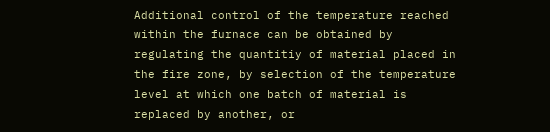Additional control of the temperature reached within the furnace can be obtained by regulating the quantitiy of material placed in the fire zone, by selection of the temperature level at which one batch of material is replaced by another, or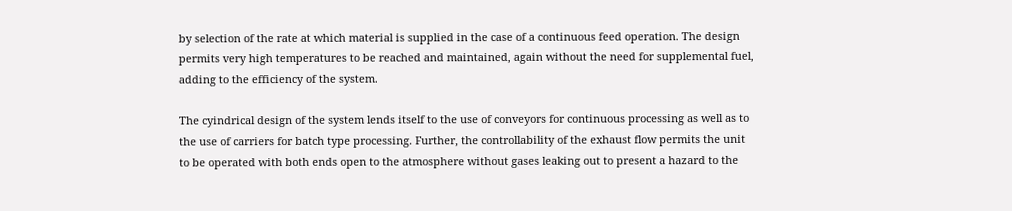by selection of the rate at which material is supplied in the case of a continuous feed operation. The design permits very high temperatures to be reached and maintained, again without the need for supplemental fuel, adding to the efficiency of the system.

The cyindrical design of the system lends itself to the use of conveyors for continuous processing as well as to the use of carriers for batch type processing. Further, the controllability of the exhaust flow permits the unit to be operated with both ends open to the atmosphere without gases leaking out to present a hazard to the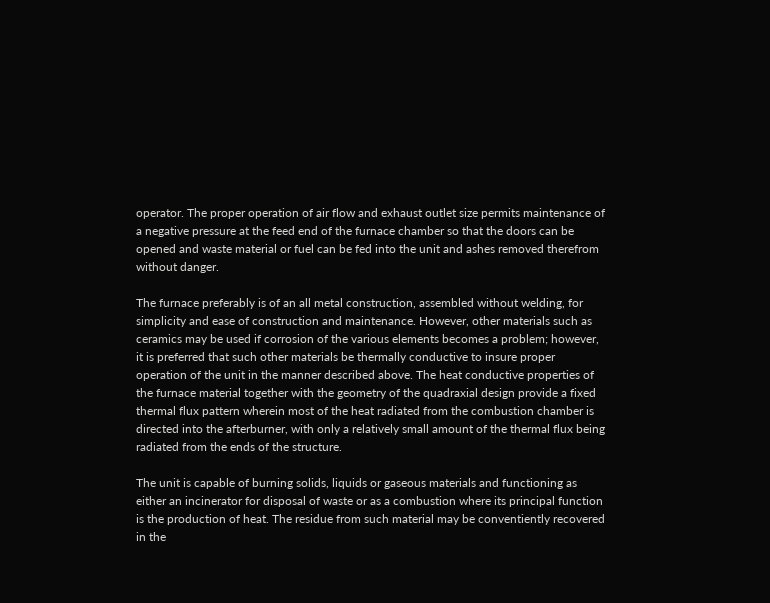operator. The proper operation of air flow and exhaust outlet size permits maintenance of a negative pressure at the feed end of the furnace chamber so that the doors can be opened and waste material or fuel can be fed into the unit and ashes removed therefrom without danger.

The furnace preferably is of an all metal construction, assembled without welding, for simplicity and ease of construction and maintenance. However, other materials such as ceramics may be used if corrosion of the various elements becomes a problem; however, it is preferred that such other materials be thermally conductive to insure proper operation of the unit in the manner described above. The heat conductive properties of the furnace material together with the geometry of the quadraxial design provide a fixed thermal flux pattern wherein most of the heat radiated from the combustion chamber is directed into the afterburner, with only a relatively small amount of the thermal flux being radiated from the ends of the structure.

The unit is capable of burning solids, liquids or gaseous materials and functioning as either an incinerator for disposal of waste or as a combustion where its principal function is the production of heat. The residue from such material may be conventiently recovered in the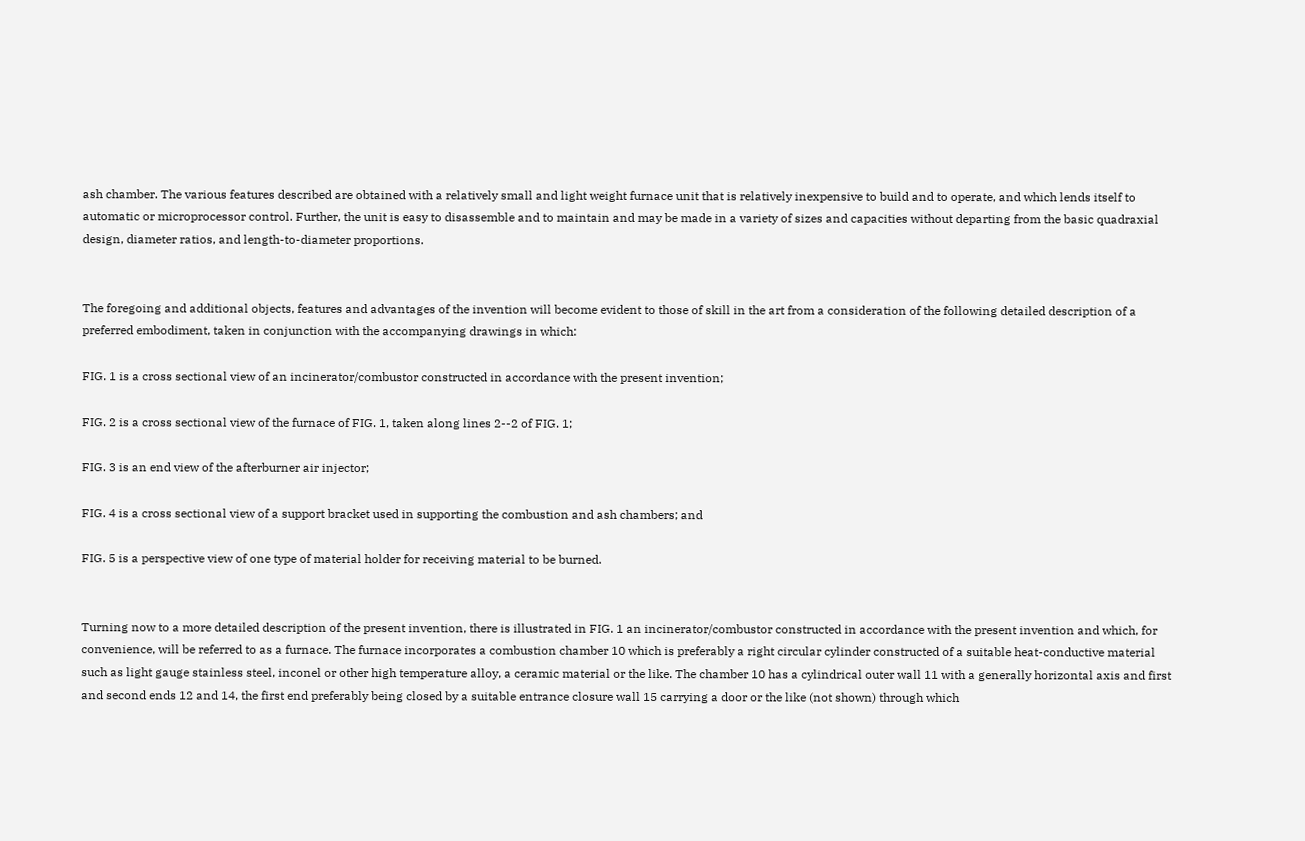ash chamber. The various features described are obtained with a relatively small and light weight furnace unit that is relatively inexpensive to build and to operate, and which lends itself to automatic or microprocessor control. Further, the unit is easy to disassemble and to maintain and may be made in a variety of sizes and capacities without departing from the basic quadraxial design, diameter ratios, and length-to-diameter proportions.


The foregoing and additional objects, features and advantages of the invention will become evident to those of skill in the art from a consideration of the following detailed description of a preferred embodiment, taken in conjunction with the accompanying drawings in which:

FIG. 1 is a cross sectional view of an incinerator/combustor constructed in accordance with the present invention;

FIG. 2 is a cross sectional view of the furnace of FIG. 1, taken along lines 2--2 of FIG. 1;

FIG. 3 is an end view of the afterburner air injector;

FIG. 4 is a cross sectional view of a support bracket used in supporting the combustion and ash chambers; and

FIG. 5 is a perspective view of one type of material holder for receiving material to be burned.


Turning now to a more detailed description of the present invention, there is illustrated in FIG. 1 an incinerator/combustor constructed in accordance with the present invention and which, for convenience, will be referred to as a furnace. The furnace incorporates a combustion chamber 10 which is preferably a right circular cylinder constructed of a suitable heat-conductive material such as light gauge stainless steel, inconel or other high temperature alloy, a ceramic material or the like. The chamber 10 has a cylindrical outer wall 11 with a generally horizontal axis and first and second ends 12 and 14, the first end preferably being closed by a suitable entrance closure wall 15 carrying a door or the like (not shown) through which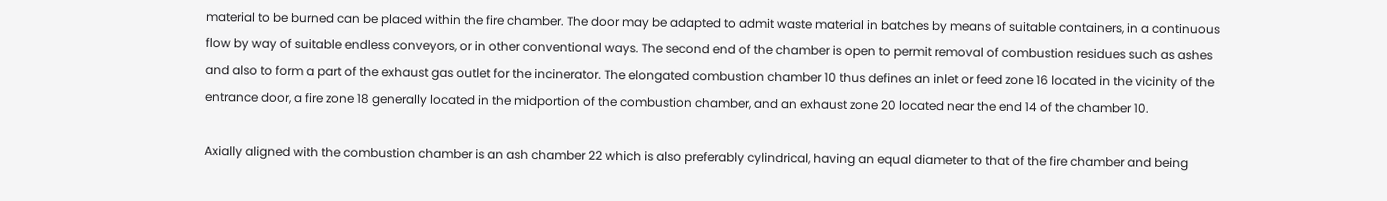material to be burned can be placed within the fire chamber. The door may be adapted to admit waste material in batches by means of suitable containers, in a continuous flow by way of suitable endless conveyors, or in other conventional ways. The second end of the chamber is open to permit removal of combustion residues such as ashes and also to form a part of the exhaust gas outlet for the incinerator. The elongated combustion chamber 10 thus defines an inlet or feed zone 16 located in the vicinity of the entrance door, a fire zone 18 generally located in the midportion of the combustion chamber, and an exhaust zone 20 located near the end 14 of the chamber 10.

Axially aligned with the combustion chamber is an ash chamber 22 which is also preferably cylindrical, having an equal diameter to that of the fire chamber and being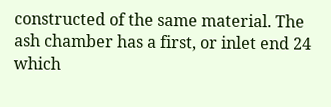constructed of the same material. The ash chamber has a first, or inlet end 24 which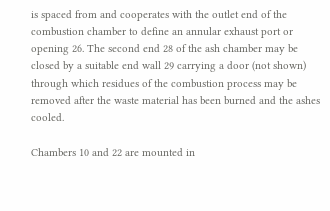is spaced from and cooperates with the outlet end of the combustion chamber to define an annular exhaust port or opening 26. The second end 28 of the ash chamber may be closed by a suitable end wall 29 carrying a door (not shown) through which residues of the combustion process may be removed after the waste material has been burned and the ashes cooled.

Chambers 10 and 22 are mounted in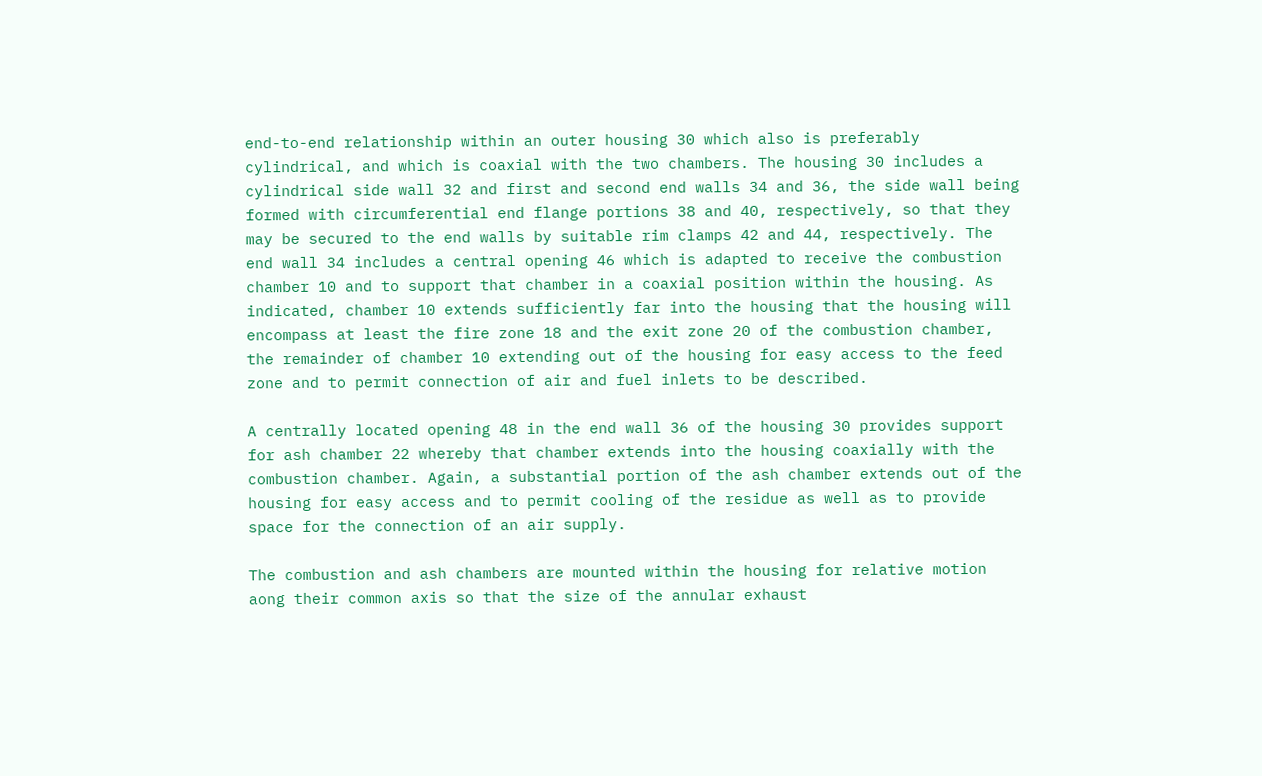end-to-end relationship within an outer housing 30 which also is preferably cylindrical, and which is coaxial with the two chambers. The housing 30 includes a cylindrical side wall 32 and first and second end walls 34 and 36, the side wall being formed with circumferential end flange portions 38 and 40, respectively, so that they may be secured to the end walls by suitable rim clamps 42 and 44, respectively. The end wall 34 includes a central opening 46 which is adapted to receive the combustion chamber 10 and to support that chamber in a coaxial position within the housing. As indicated, chamber 10 extends sufficiently far into the housing that the housing will encompass at least the fire zone 18 and the exit zone 20 of the combustion chamber, the remainder of chamber 10 extending out of the housing for easy access to the feed zone and to permit connection of air and fuel inlets to be described.

A centrally located opening 48 in the end wall 36 of the housing 30 provides support for ash chamber 22 whereby that chamber extends into the housing coaxially with the combustion chamber. Again, a substantial portion of the ash chamber extends out of the housing for easy access and to permit cooling of the residue as well as to provide space for the connection of an air supply.

The combustion and ash chambers are mounted within the housing for relative motion aong their common axis so that the size of the annular exhaust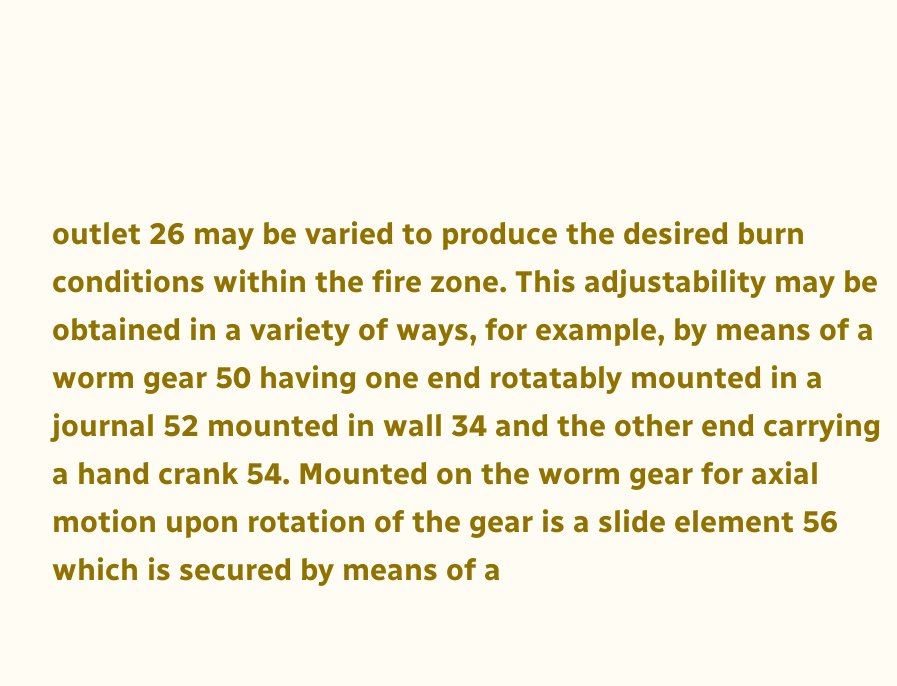outlet 26 may be varied to produce the desired burn conditions within the fire zone. This adjustability may be obtained in a variety of ways, for example, by means of a worm gear 50 having one end rotatably mounted in a journal 52 mounted in wall 34 and the other end carrying a hand crank 54. Mounted on the worm gear for axial motion upon rotation of the gear is a slide element 56 which is secured by means of a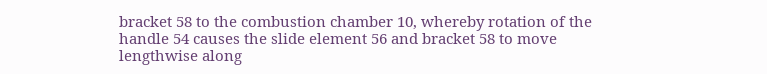bracket 58 to the combustion chamber 10, whereby rotation of the handle 54 causes the slide element 56 and bracket 58 to move lengthwise along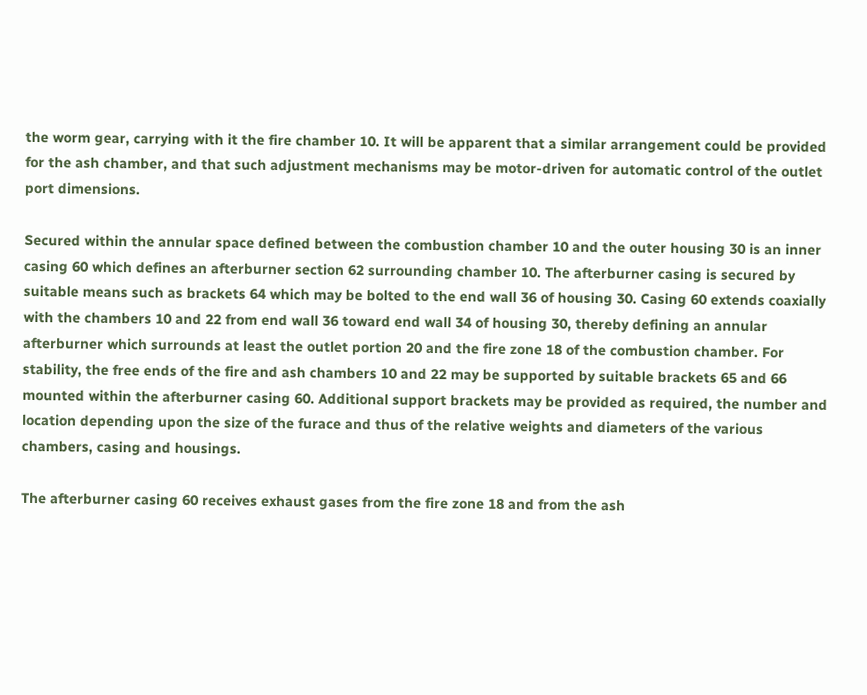the worm gear, carrying with it the fire chamber 10. It will be apparent that a similar arrangement could be provided for the ash chamber, and that such adjustment mechanisms may be motor-driven for automatic control of the outlet port dimensions.

Secured within the annular space defined between the combustion chamber 10 and the outer housing 30 is an inner casing 60 which defines an afterburner section 62 surrounding chamber 10. The afterburner casing is secured by suitable means such as brackets 64 which may be bolted to the end wall 36 of housing 30. Casing 60 extends coaxially with the chambers 10 and 22 from end wall 36 toward end wall 34 of housing 30, thereby defining an annular afterburner which surrounds at least the outlet portion 20 and the fire zone 18 of the combustion chamber. For stability, the free ends of the fire and ash chambers 10 and 22 may be supported by suitable brackets 65 and 66 mounted within the afterburner casing 60. Additional support brackets may be provided as required, the number and location depending upon the size of the furace and thus of the relative weights and diameters of the various chambers, casing and housings.

The afterburner casing 60 receives exhaust gases from the fire zone 18 and from the ash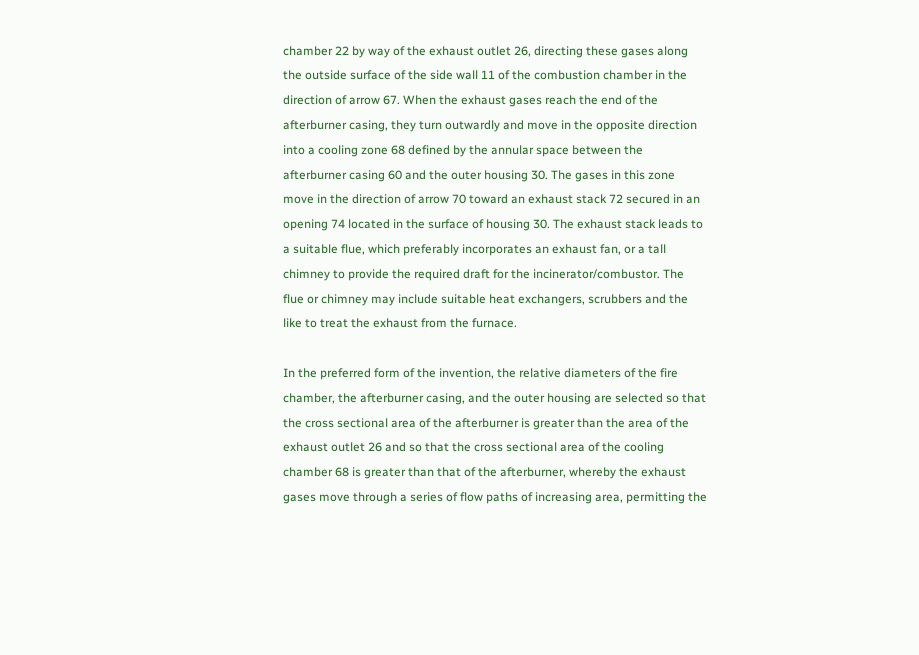chamber 22 by way of the exhaust outlet 26, directing these gases along the outside surface of the side wall 11 of the combustion chamber in the direction of arrow 67. When the exhaust gases reach the end of the afterburner casing, they turn outwardly and move in the opposite direction into a cooling zone 68 defined by the annular space between the afterburner casing 60 and the outer housing 30. The gases in this zone move in the direction of arrow 70 toward an exhaust stack 72 secured in an opening 74 located in the surface of housing 30. The exhaust stack leads to a suitable flue, which preferably incorporates an exhaust fan, or a tall chimney to provide the required draft for the incinerator/combustor. The flue or chimney may include suitable heat exchangers, scrubbers and the like to treat the exhaust from the furnace.

In the preferred form of the invention, the relative diameters of the fire chamber, the afterburner casing, and the outer housing are selected so that the cross sectional area of the afterburner is greater than the area of the exhaust outlet 26 and so that the cross sectional area of the cooling chamber 68 is greater than that of the afterburner, whereby the exhaust gases move through a series of flow paths of increasing area, permitting the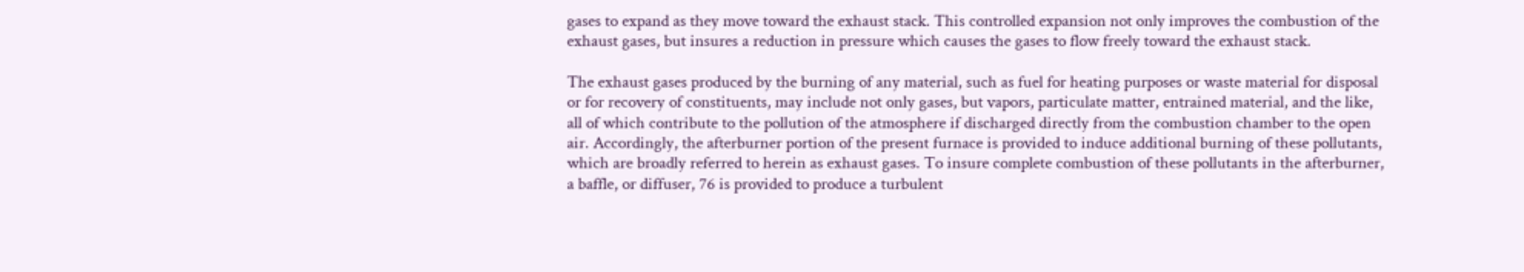gases to expand as they move toward the exhaust stack. This controlled expansion not only improves the combustion of the exhaust gases, but insures a reduction in pressure which causes the gases to flow freely toward the exhaust stack.

The exhaust gases produced by the burning of any material, such as fuel for heating purposes or waste material for disposal or for recovery of constituents, may include not only gases, but vapors, particulate matter, entrained material, and the like, all of which contribute to the pollution of the atmosphere if discharged directly from the combustion chamber to the open air. Accordingly, the afterburner portion of the present furnace is provided to induce additional burning of these pollutants, which are broadly referred to herein as exhaust gases. To insure complete combustion of these pollutants in the afterburner, a baffle, or diffuser, 76 is provided to produce a turbulent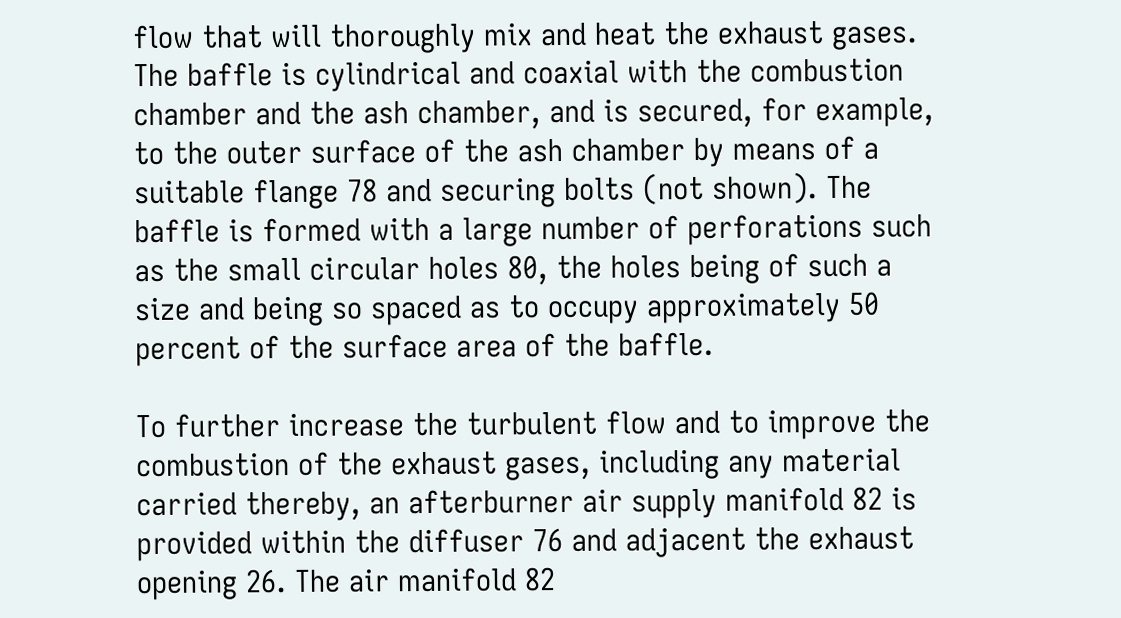flow that will thoroughly mix and heat the exhaust gases. The baffle is cylindrical and coaxial with the combustion chamber and the ash chamber, and is secured, for example, to the outer surface of the ash chamber by means of a suitable flange 78 and securing bolts (not shown). The baffle is formed with a large number of perforations such as the small circular holes 80, the holes being of such a size and being so spaced as to occupy approximately 50 percent of the surface area of the baffle.

To further increase the turbulent flow and to improve the combustion of the exhaust gases, including any material carried thereby, an afterburner air supply manifold 82 is provided within the diffuser 76 and adjacent the exhaust opening 26. The air manifold 82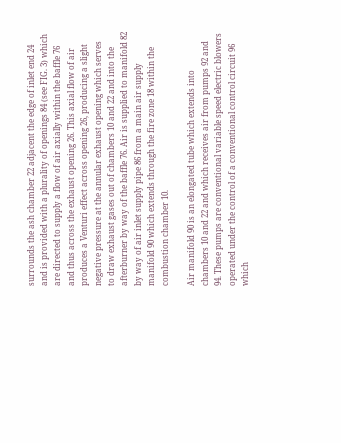surrounds the ash chamber 22 adjacent the edge of inlet end 24 and is provided with a plurality of openings 84 (see FIG. 3) which are directed to supply a flow of air axially within the baffle 76 and thus across the exhaust opening 26. This axial flow of air produces a Venturi effect across opening 26, producing a slight negative pressure at the annular exhaust opening which serves to draw exhaust gases out of chambers 10 and 22 and into the afterburner by way of the baffle 76. Air is supplied to manifold 82 by way of air inlet supply pipe 86 from a main air supply manifold 90 which extends through the fire zone 18 within the combustion chamber 10.

Air manifold 90 is an elongated tube which extends into chambers 10 and 22 and which receives air from pumps 92 and 94. These pumps are conventional variable speed electric blowers operated under the control of a conventional control circuit 96 which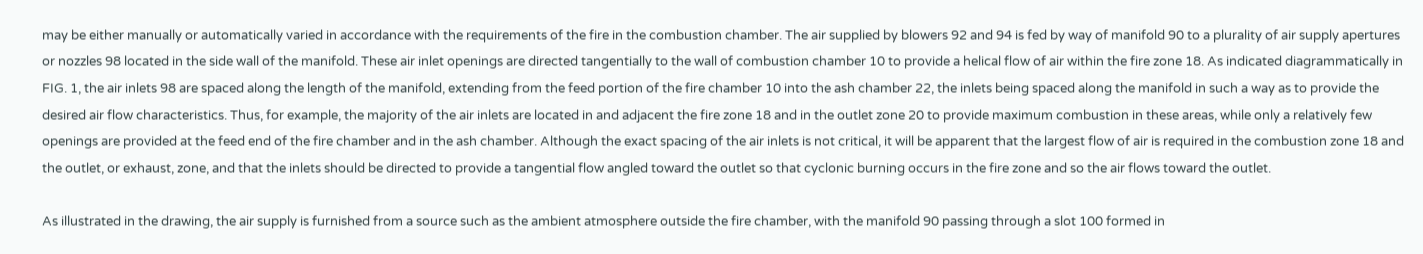may be either manually or automatically varied in accordance with the requirements of the fire in the combustion chamber. The air supplied by blowers 92 and 94 is fed by way of manifold 90 to a plurality of air supply apertures or nozzles 98 located in the side wall of the manifold. These air inlet openings are directed tangentially to the wall of combustion chamber 10 to provide a helical flow of air within the fire zone 18. As indicated diagrammatically in FIG. 1, the air inlets 98 are spaced along the length of the manifold, extending from the feed portion of the fire chamber 10 into the ash chamber 22, the inlets being spaced along the manifold in such a way as to provide the desired air flow characteristics. Thus, for example, the majority of the air inlets are located in and adjacent the fire zone 18 and in the outlet zone 20 to provide maximum combustion in these areas, while only a relatively few openings are provided at the feed end of the fire chamber and in the ash chamber. Although the exact spacing of the air inlets is not critical, it will be apparent that the largest flow of air is required in the combustion zone 18 and the outlet, or exhaust, zone, and that the inlets should be directed to provide a tangential flow angled toward the outlet so that cyclonic burning occurs in the fire zone and so the air flows toward the outlet.

As illustrated in the drawing, the air supply is furnished from a source such as the ambient atmosphere outside the fire chamber, with the manifold 90 passing through a slot 100 formed in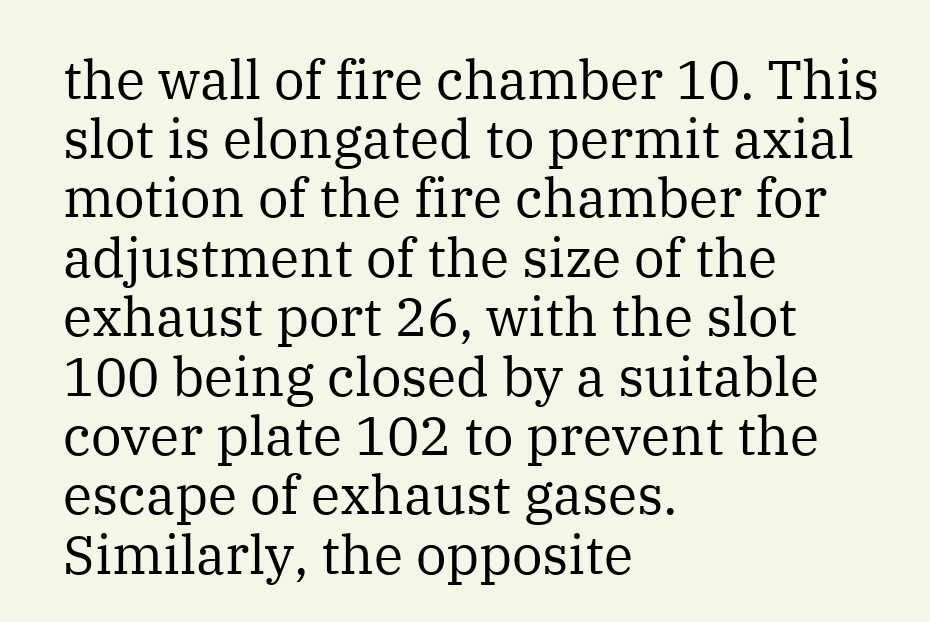the wall of fire chamber 10. This slot is elongated to permit axial motion of the fire chamber for adjustment of the size of the exhaust port 26, with the slot 100 being closed by a suitable cover plate 102 to prevent the escape of exhaust gases. Similarly, the opposite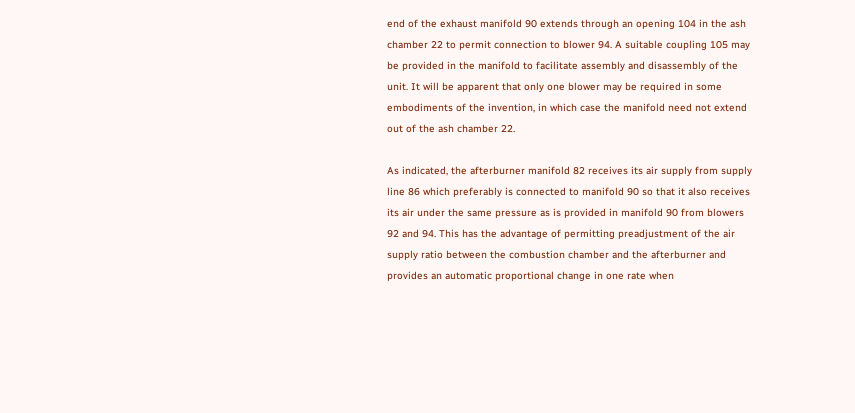end of the exhaust manifold 90 extends through an opening 104 in the ash chamber 22 to permit connection to blower 94. A suitable coupling 105 may be provided in the manifold to facilitate assembly and disassembly of the unit. It will be apparent that only one blower may be required in some embodiments of the invention, in which case the manifold need not extend out of the ash chamber 22.

As indicated, the afterburner manifold 82 receives its air supply from supply line 86 which preferably is connected to manifold 90 so that it also receives its air under the same pressure as is provided in manifold 90 from blowers 92 and 94. This has the advantage of permitting preadjustment of the air supply ratio between the combustion chamber and the afterburner and provides an automatic proportional change in one rate when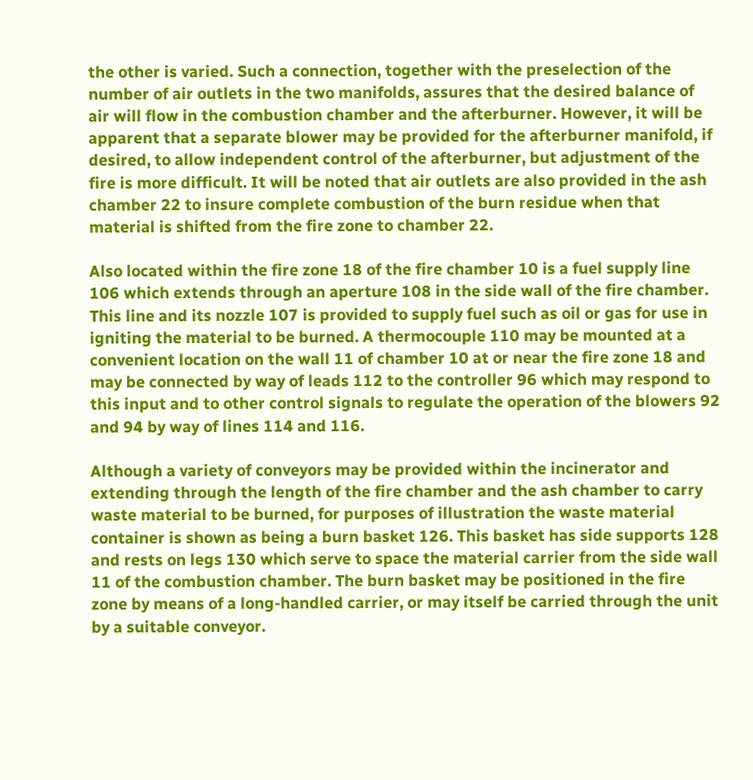the other is varied. Such a connection, together with the preselection of the number of air outlets in the two manifolds, assures that the desired balance of air will flow in the combustion chamber and the afterburner. However, it will be apparent that a separate blower may be provided for the afterburner manifold, if desired, to allow independent control of the afterburner, but adjustment of the fire is more difficult. It will be noted that air outlets are also provided in the ash chamber 22 to insure complete combustion of the burn residue when that material is shifted from the fire zone to chamber 22.

Also located within the fire zone 18 of the fire chamber 10 is a fuel supply line 106 which extends through an aperture 108 in the side wall of the fire chamber. This line and its nozzle 107 is provided to supply fuel such as oil or gas for use in igniting the material to be burned. A thermocouple 110 may be mounted at a convenient location on the wall 11 of chamber 10 at or near the fire zone 18 and may be connected by way of leads 112 to the controller 96 which may respond to this input and to other control signals to regulate the operation of the blowers 92 and 94 by way of lines 114 and 116.

Although a variety of conveyors may be provided within the incinerator and extending through the length of the fire chamber and the ash chamber to carry waste material to be burned, for purposes of illustration the waste material container is shown as being a burn basket 126. This basket has side supports 128 and rests on legs 130 which serve to space the material carrier from the side wall 11 of the combustion chamber. The burn basket may be positioned in the fire zone by means of a long-handled carrier, or may itself be carried through the unit by a suitable conveyor.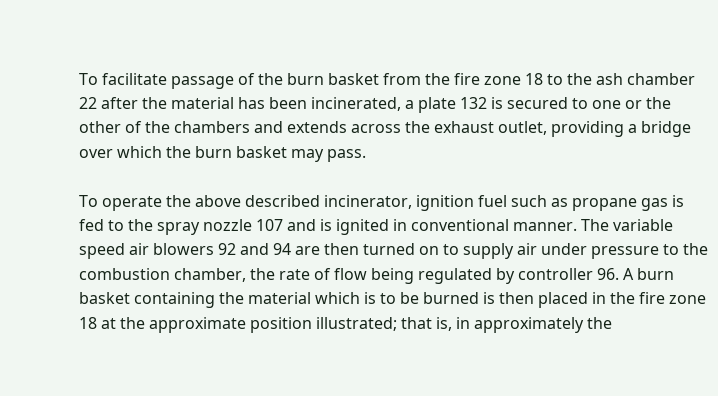To facilitate passage of the burn basket from the fire zone 18 to the ash chamber 22 after the material has been incinerated, a plate 132 is secured to one or the other of the chambers and extends across the exhaust outlet, providing a bridge over which the burn basket may pass.

To operate the above described incinerator, ignition fuel such as propane gas is fed to the spray nozzle 107 and is ignited in conventional manner. The variable speed air blowers 92 and 94 are then turned on to supply air under pressure to the combustion chamber, the rate of flow being regulated by controller 96. A burn basket containing the material which is to be burned is then placed in the fire zone 18 at the approximate position illustrated; that is, in approximately the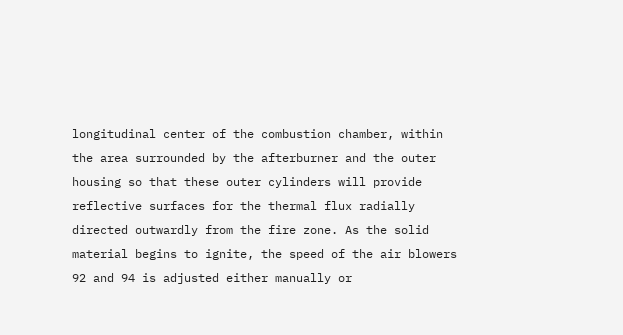longitudinal center of the combustion chamber, within the area surrounded by the afterburner and the outer housing so that these outer cylinders will provide reflective surfaces for the thermal flux radially directed outwardly from the fire zone. As the solid material begins to ignite, the speed of the air blowers 92 and 94 is adjusted either manually or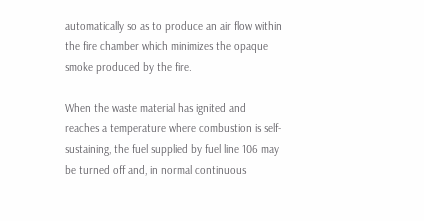automatically so as to produce an air flow within the fire chamber which minimizes the opaque smoke produced by the fire.

When the waste material has ignited and reaches a temperature where combustion is self-sustaining, the fuel supplied by fuel line 106 may be turned off and, in normal continuous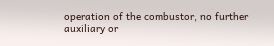operation of the combustor, no further auxiliary or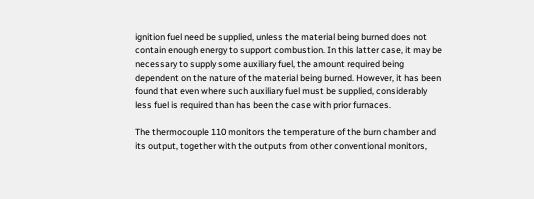ignition fuel need be supplied, unless the material being burned does not contain enough energy to support combustion. In this latter case, it may be necessary to supply some auxiliary fuel, the amount required being dependent on the nature of the material being burned. However, it has been found that even where such auxiliary fuel must be supplied, considerably less fuel is required than has been the case with prior furnaces.

The thermocouple 110 monitors the temperature of the burn chamber and its output, together with the outputs from other conventional monitors,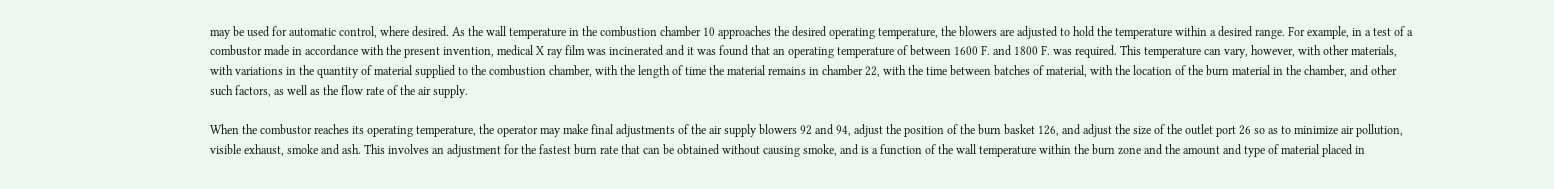may be used for automatic control, where desired. As the wall temperature in the combustion chamber 10 approaches the desired operating temperature, the blowers are adjusted to hold the temperature within a desired range. For example, in a test of a combustor made in accordance with the present invention, medical X ray film was incinerated and it was found that an operating temperature of between 1600 F. and 1800 F. was required. This temperature can vary, however, with other materials, with variations in the quantity of material supplied to the combustion chamber, with the length of time the material remains in chamber 22, with the time between batches of material, with the location of the burn material in the chamber, and other such factors, as well as the flow rate of the air supply.

When the combustor reaches its operating temperature, the operator may make final adjustments of the air supply blowers 92 and 94, adjust the position of the burn basket 126, and adjust the size of the outlet port 26 so as to minimize air pollution, visible exhaust, smoke and ash. This involves an adjustment for the fastest burn rate that can be obtained without causing smoke, and is a function of the wall temperature within the burn zone and the amount and type of material placed in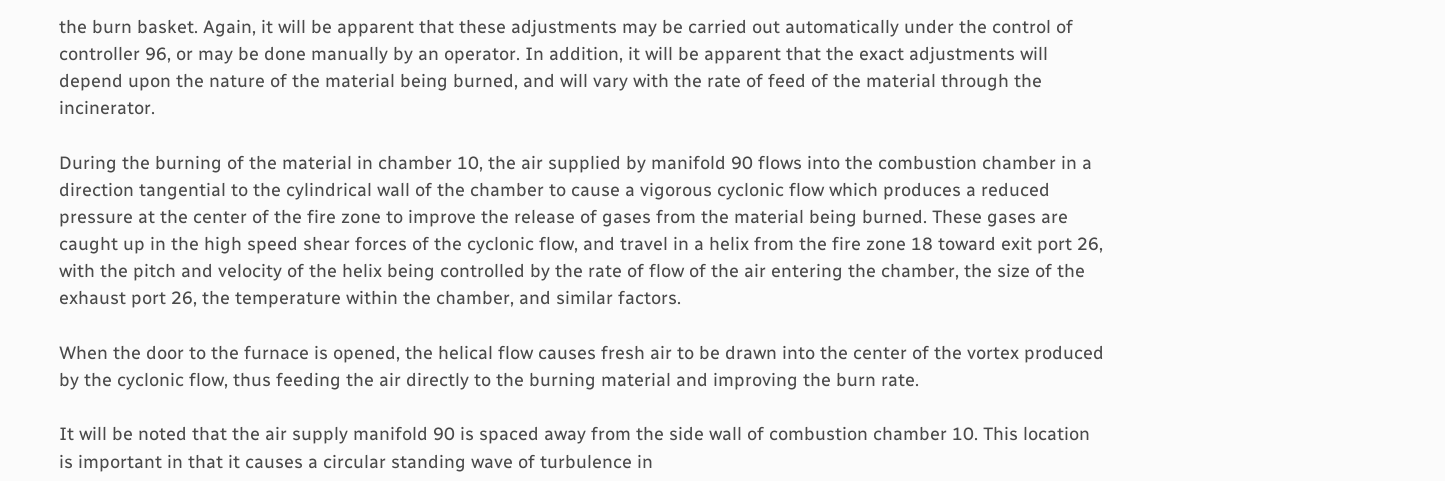the burn basket. Again, it will be apparent that these adjustments may be carried out automatically under the control of controller 96, or may be done manually by an operator. In addition, it will be apparent that the exact adjustments will depend upon the nature of the material being burned, and will vary with the rate of feed of the material through the incinerator.

During the burning of the material in chamber 10, the air supplied by manifold 90 flows into the combustion chamber in a direction tangential to the cylindrical wall of the chamber to cause a vigorous cyclonic flow which produces a reduced pressure at the center of the fire zone to improve the release of gases from the material being burned. These gases are caught up in the high speed shear forces of the cyclonic flow, and travel in a helix from the fire zone 18 toward exit port 26, with the pitch and velocity of the helix being controlled by the rate of flow of the air entering the chamber, the size of the exhaust port 26, the temperature within the chamber, and similar factors.

When the door to the furnace is opened, the helical flow causes fresh air to be drawn into the center of the vortex produced by the cyclonic flow, thus feeding the air directly to the burning material and improving the burn rate.

It will be noted that the air supply manifold 90 is spaced away from the side wall of combustion chamber 10. This location is important in that it causes a circular standing wave of turbulence in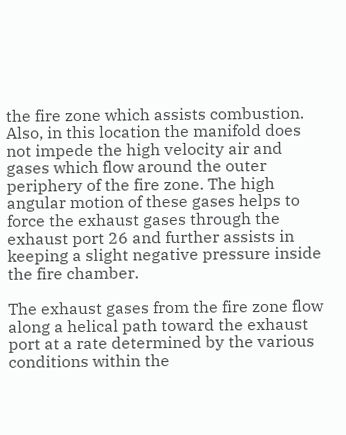the fire zone which assists combustion. Also, in this location the manifold does not impede the high velocity air and gases which flow around the outer periphery of the fire zone. The high angular motion of these gases helps to force the exhaust gases through the exhaust port 26 and further assists in keeping a slight negative pressure inside the fire chamber.

The exhaust gases from the fire zone flow along a helical path toward the exhaust port at a rate determined by the various conditions within the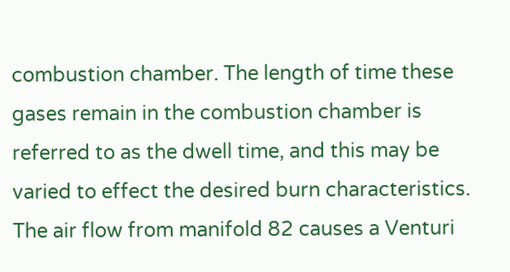combustion chamber. The length of time these gases remain in the combustion chamber is referred to as the dwell time, and this may be varied to effect the desired burn characteristics. The air flow from manifold 82 causes a Venturi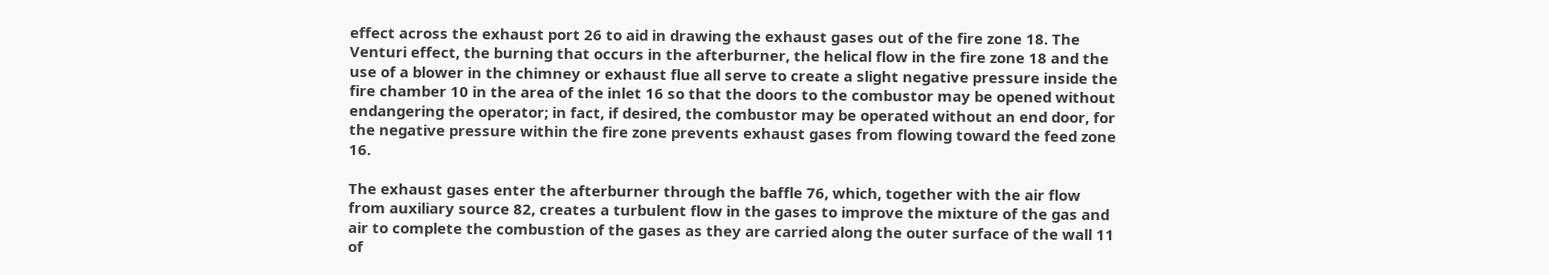effect across the exhaust port 26 to aid in drawing the exhaust gases out of the fire zone 18. The Venturi effect, the burning that occurs in the afterburner, the helical flow in the fire zone 18 and the use of a blower in the chimney or exhaust flue all serve to create a slight negative pressure inside the fire chamber 10 in the area of the inlet 16 so that the doors to the combustor may be opened without endangering the operator; in fact, if desired, the combustor may be operated without an end door, for the negative pressure within the fire zone prevents exhaust gases from flowing toward the feed zone 16.

The exhaust gases enter the afterburner through the baffle 76, which, together with the air flow from auxiliary source 82, creates a turbulent flow in the gases to improve the mixture of the gas and air to complete the combustion of the gases as they are carried along the outer surface of the wall 11 of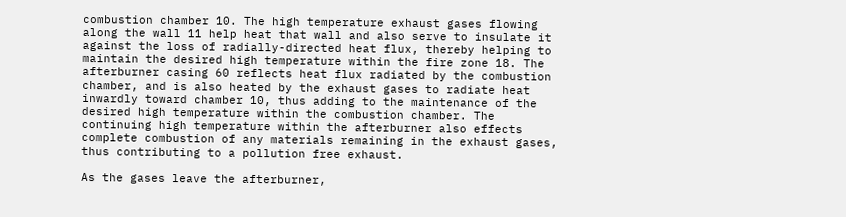combustion chamber 10. The high temperature exhaust gases flowing along the wall 11 help heat that wall and also serve to insulate it against the loss of radially-directed heat flux, thereby helping to maintain the desired high temperature within the fire zone 18. The afterburner casing 60 reflects heat flux radiated by the combustion chamber, and is also heated by the exhaust gases to radiate heat inwardly toward chamber 10, thus adding to the maintenance of the desired high temperature within the combustion chamber. The continuing high temperature within the afterburner also effects complete combustion of any materials remaining in the exhaust gases, thus contributing to a pollution free exhaust.

As the gases leave the afterburner,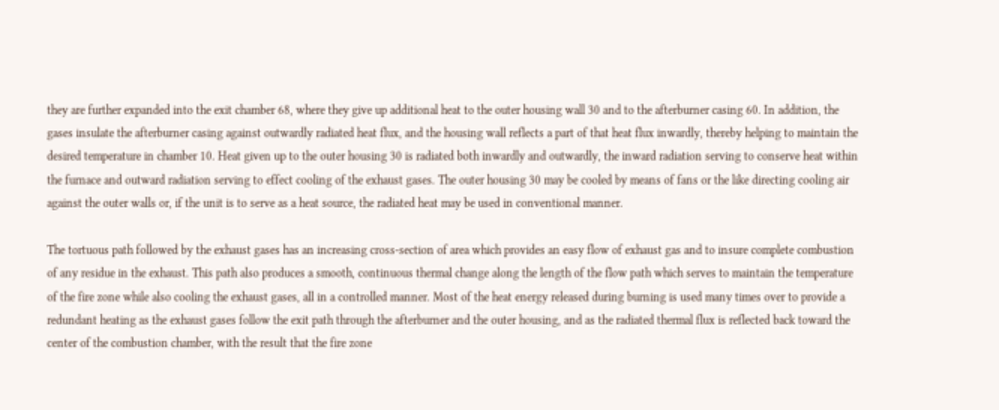they are further expanded into the exit chamber 68, where they give up additional heat to the outer housing wall 30 and to the afterburner casing 60. In addition, the gases insulate the afterburner casing against outwardly radiated heat flux, and the housing wall reflects a part of that heat flux inwardly, thereby helping to maintain the desired temperature in chamber 10. Heat given up to the outer housing 30 is radiated both inwardly and outwardly, the inward radiation serving to conserve heat within the furnace and outward radiation serving to effect cooling of the exhaust gases. The outer housing 30 may be cooled by means of fans or the like directing cooling air against the outer walls or, if the unit is to serve as a heat source, the radiated heat may be used in conventional manner.

The tortuous path followed by the exhaust gases has an increasing cross-section of area which provides an easy flow of exhaust gas and to insure complete combustion of any residue in the exhaust. This path also produces a smooth, continuous thermal change along the length of the flow path which serves to maintain the temperature of the fire zone while also cooling the exhaust gases, all in a controlled manner. Most of the heat energy released during burning is used many times over to provide a redundant heating as the exhaust gases follow the exit path through the afterburner and the outer housing, and as the radiated thermal flux is reflected back toward the center of the combustion chamber, with the result that the fire zone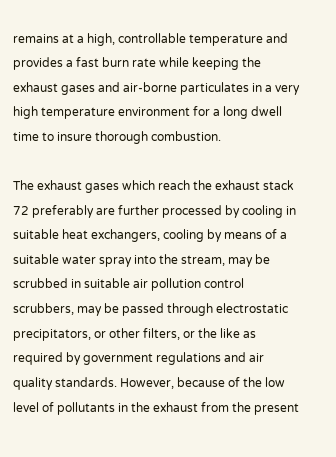remains at a high, controllable temperature and provides a fast burn rate while keeping the exhaust gases and air-borne particulates in a very high temperature environment for a long dwell time to insure thorough combustion.

The exhaust gases which reach the exhaust stack 72 preferably are further processed by cooling in suitable heat exchangers, cooling by means of a suitable water spray into the stream, may be scrubbed in suitable air pollution control scrubbers, may be passed through electrostatic precipitators, or other filters, or the like as required by government regulations and air quality standards. However, because of the low level of pollutants in the exhaust from the present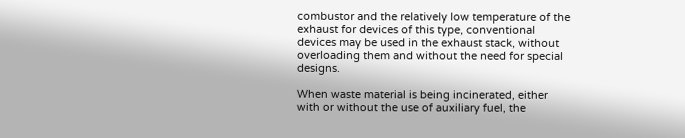combustor and the relatively low temperature of the exhaust for devices of this type, conventional devices may be used in the exhaust stack, without overloading them and without the need for special designs.

When waste material is being incinerated, either with or without the use of auxiliary fuel, the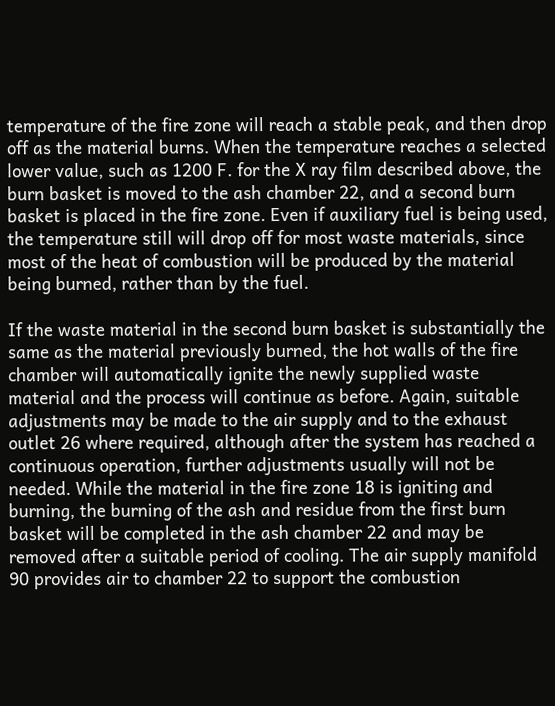temperature of the fire zone will reach a stable peak, and then drop off as the material burns. When the temperature reaches a selected lower value, such as 1200 F. for the X ray film described above, the burn basket is moved to the ash chamber 22, and a second burn basket is placed in the fire zone. Even if auxiliary fuel is being used, the temperature still will drop off for most waste materials, since most of the heat of combustion will be produced by the material being burned, rather than by the fuel.

If the waste material in the second burn basket is substantially the same as the material previously burned, the hot walls of the fire chamber will automatically ignite the newly supplied waste material and the process will continue as before. Again, suitable adjustments may be made to the air supply and to the exhaust outlet 26 where required, although after the system has reached a continuous operation, further adjustments usually will not be needed. While the material in the fire zone 18 is igniting and burning, the burning of the ash and residue from the first burn basket will be completed in the ash chamber 22 and may be removed after a suitable period of cooling. The air supply manifold 90 provides air to chamber 22 to support the combustion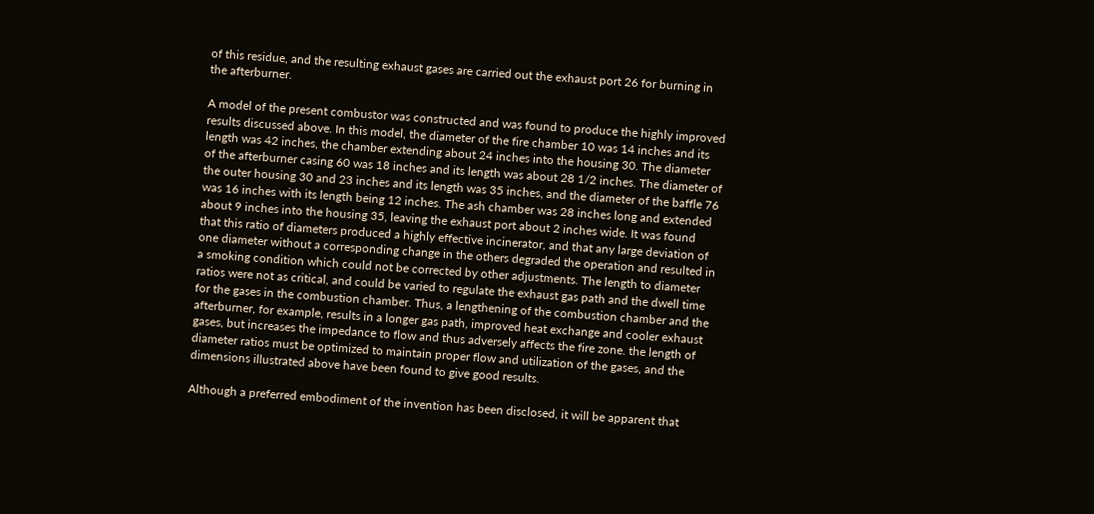of this residue, and the resulting exhaust gases are carried out the exhaust port 26 for burning in the afterburner.

A model of the present combustor was constructed and was found to produce the highly improved results discussed above. In this model, the diameter of the fire chamber 10 was 14 inches and its length was 42 inches, the chamber extending about 24 inches into the housing 30. The diameter of the afterburner casing 60 was 18 inches and its length was about 28 1/2 inches. The diameter of the outer housing 30 and 23 inches and its length was 35 inches, and the diameter of the baffle 76 was 16 inches with its length being 12 inches. The ash chamber was 28 inches long and extended about 9 inches into the housing 35, leaving the exhaust port about 2 inches wide. It was found that this ratio of diameters produced a highly effective incinerator, and that any large deviation of one diameter without a corresponding change in the others degraded the operation and resulted in a smoking condition which could not be corrected by other adjustments. The length to diameter ratios were not as critical, and could be varied to regulate the exhaust gas path and the dwell time for the gases in the combustion chamber. Thus, a lengthening of the combustion chamber and the afterburner, for example, results in a longer gas path, improved heat exchange and cooler exhaust gases, but increases the impedance to flow and thus adversely affects the fire zone. the length of diameter ratios must be optimized to maintain proper flow and utilization of the gases, and the dimensions illustrated above have been found to give good results.

Although a preferred embodiment of the invention has been disclosed, it will be apparent that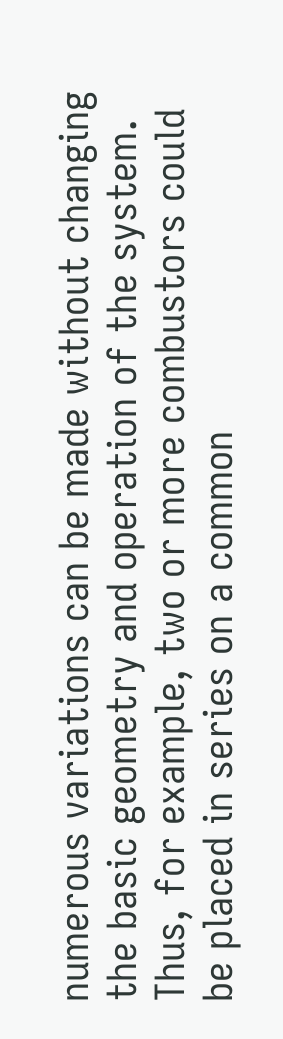numerous variations can be made without changing the basic geometry and operation of the system. Thus, for example, two or more combustors could be placed in series on a common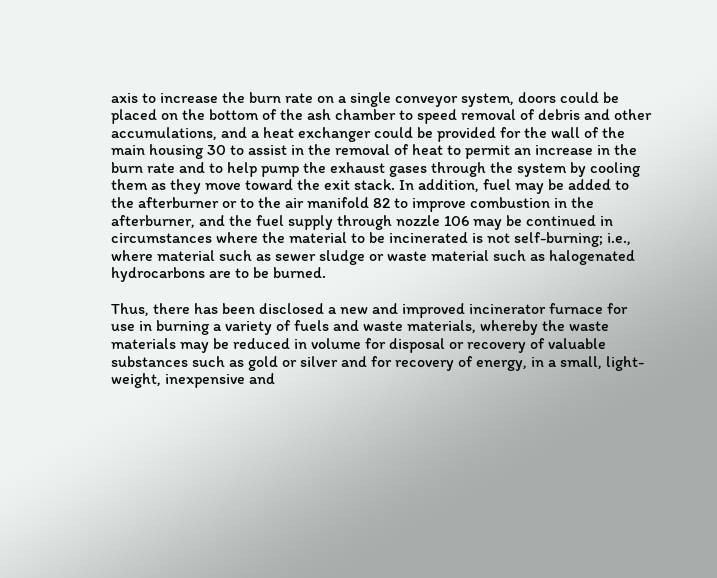axis to increase the burn rate on a single conveyor system, doors could be placed on the bottom of the ash chamber to speed removal of debris and other accumulations, and a heat exchanger could be provided for the wall of the main housing 30 to assist in the removal of heat to permit an increase in the burn rate and to help pump the exhaust gases through the system by cooling them as they move toward the exit stack. In addition, fuel may be added to the afterburner or to the air manifold 82 to improve combustion in the afterburner, and the fuel supply through nozzle 106 may be continued in circumstances where the material to be incinerated is not self-burning; i.e., where material such as sewer sludge or waste material such as halogenated hydrocarbons are to be burned.

Thus, there has been disclosed a new and improved incinerator furnace for use in burning a variety of fuels and waste materials, whereby the waste materials may be reduced in volume for disposal or recovery of valuable substances such as gold or silver and for recovery of energy, in a small, light-weight, inexpensive and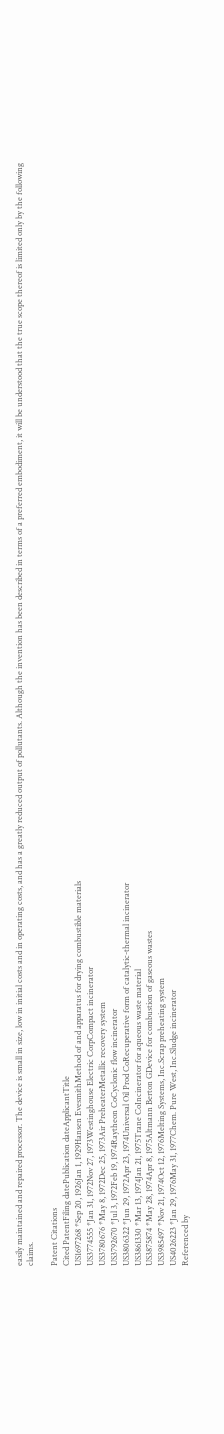easily maintained and repaired processor. The device is small in size, low in initial costs and in operating costs, and has a greatly reduced output of pollutants. Although the invention has been described in terms of a preferred embodiment, it will be understood that the true scope thereof is limited only by the following claims.

Patent Citations
Cited PatentFiling datePublication dateApplicantTitle
US1697268 *Sep 20, 1926Jan 1, 1929Hansen EvesmithMethod of and apparatus for drying combustible materials
US3774555 *Jan 31, 1972Nov 27, 1973Westinghouse Electric CorpCompact incinerator
US3780676 *May 8, 1972Dec 25, 1973Air PreheaterMetallic recovery system
US3792670 *Jul 3, 1972Feb 19, 1974Raytheon CoCyclonic flow incinerator
US3806322 *Jun 29, 1972Apr 23, 1974Universal Oil Prod CoRecuperative form of catalytic-thermal incinerator
US3861330 *Mar 13, 1974Jan 21, 1975Trane CoIncinerator for aqueous waste material
US3875874 *May 28, 1974Apr 8, 1975Altmann Berton GDevice for combustion of gaseous wastes
US3985497 *Nov 21, 1974Oct 12, 1976Melting Systems, Inc.Scrap preheating system
US4026223 *Jan 29, 1976May 31, 1977Chem. Pure West, Inc.Sludge incinerator
Referenced by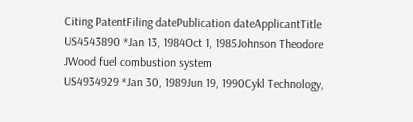Citing PatentFiling datePublication dateApplicantTitle
US4543890 *Jan 13, 1984Oct 1, 1985Johnson Theodore JWood fuel combustion system
US4934929 *Jan 30, 1989Jun 19, 1990Cykl Technology,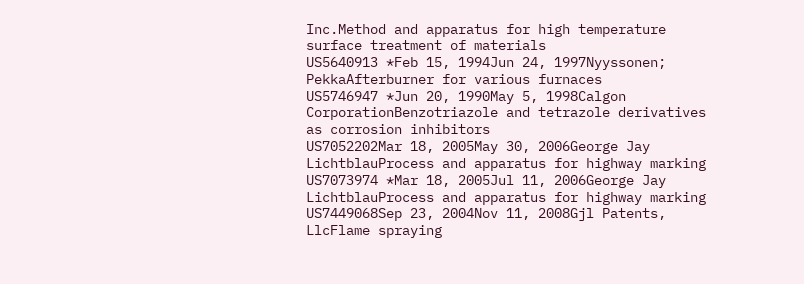Inc.Method and apparatus for high temperature surface treatment of materials
US5640913 *Feb 15, 1994Jun 24, 1997Nyyssonen; PekkaAfterburner for various furnaces
US5746947 *Jun 20, 1990May 5, 1998Calgon CorporationBenzotriazole and tetrazole derivatives as corrosion inhibitors
US7052202Mar 18, 2005May 30, 2006George Jay LichtblauProcess and apparatus for highway marking
US7073974 *Mar 18, 2005Jul 11, 2006George Jay LichtblauProcess and apparatus for highway marking
US7449068Sep 23, 2004Nov 11, 2008Gjl Patents, LlcFlame spraying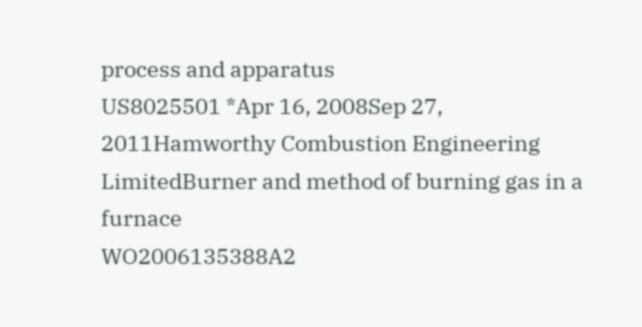process and apparatus
US8025501 *Apr 16, 2008Sep 27, 2011Hamworthy Combustion Engineering LimitedBurner and method of burning gas in a furnace
WO2006135388A2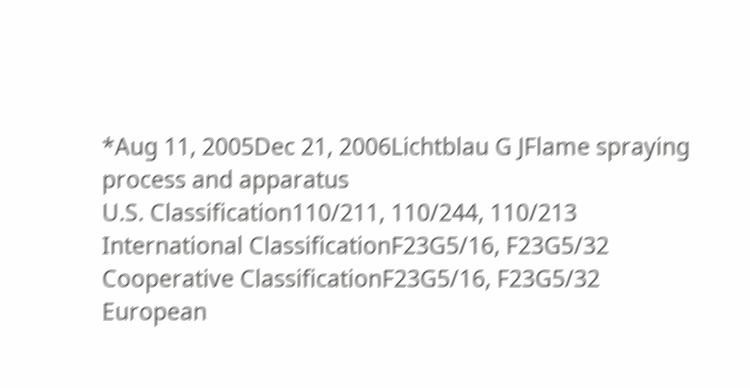*Aug 11, 2005Dec 21, 2006Lichtblau G JFlame spraying process and apparatus
U.S. Classification110/211, 110/244, 110/213
International ClassificationF23G5/16, F23G5/32
Cooperative ClassificationF23G5/16, F23G5/32
European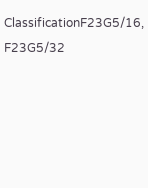ClassificationF23G5/16, F23G5/32